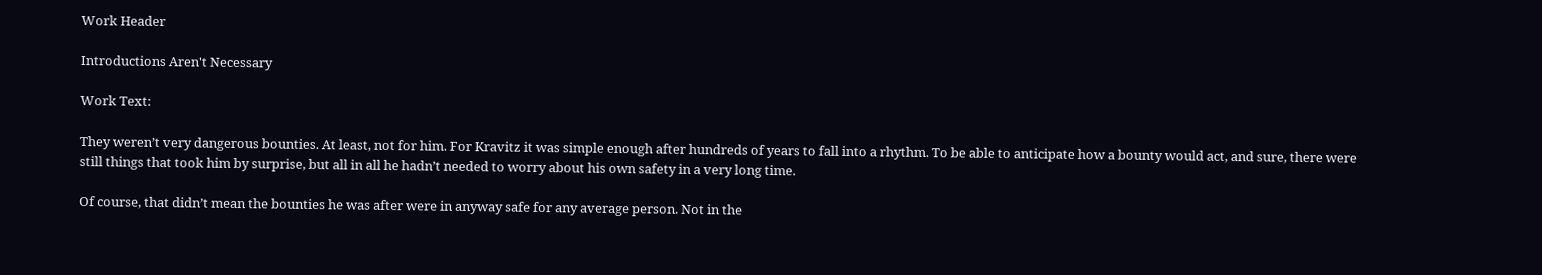Work Header

Introductions Aren't Necessary

Work Text:

They weren’t very dangerous bounties. At least, not for him. For Kravitz it was simple enough after hundreds of years to fall into a rhythm. To be able to anticipate how a bounty would act, and sure, there were still things that took him by surprise, but all in all he hadn’t needed to worry about his own safety in a very long time.

Of course, that didn’t mean the bounties he was after were in anyway safe for any average person. Not in the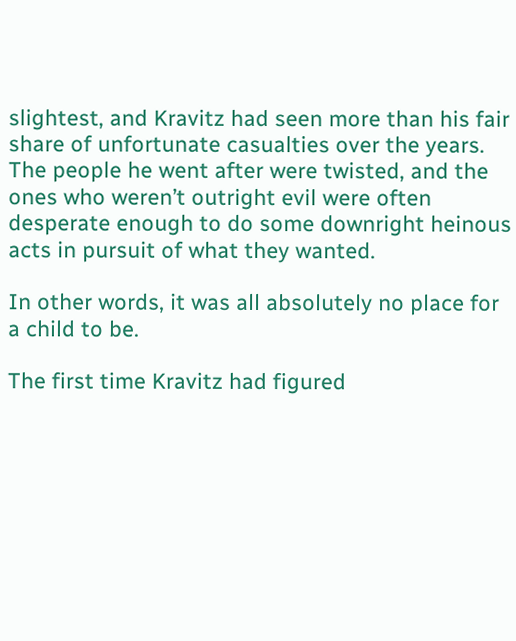slightest, and Kravitz had seen more than his fair share of unfortunate casualties over the years. The people he went after were twisted, and the ones who weren’t outright evil were often desperate enough to do some downright heinous acts in pursuit of what they wanted.

In other words, it was all absolutely no place for a child to be.

The first time Kravitz had figured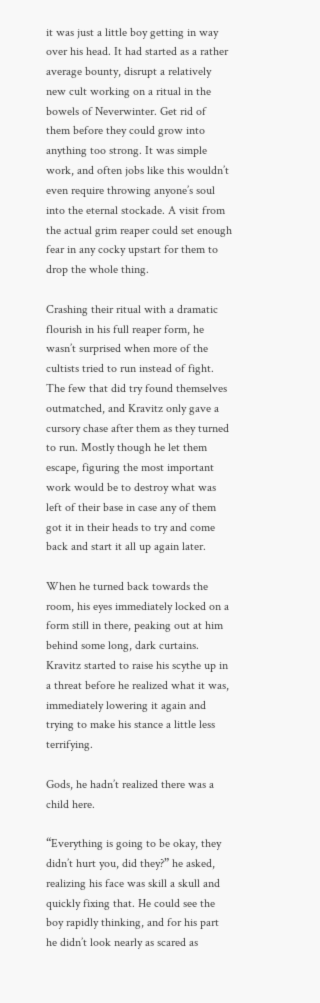it was just a little boy getting in way over his head. It had started as a rather average bounty, disrupt a relatively new cult working on a ritual in the bowels of Neverwinter. Get rid of them before they could grow into anything too strong. It was simple work, and often jobs like this wouldn’t even require throwing anyone’s soul into the eternal stockade. A visit from the actual grim reaper could set enough fear in any cocky upstart for them to drop the whole thing.

Crashing their ritual with a dramatic flourish in his full reaper form, he wasn’t surprised when more of the cultists tried to run instead of fight. The few that did try found themselves outmatched, and Kravitz only gave a cursory chase after them as they turned to run. Mostly though he let them escape, figuring the most important work would be to destroy what was left of their base in case any of them got it in their heads to try and come back and start it all up again later.

When he turned back towards the room, his eyes immediately locked on a form still in there, peaking out at him behind some long, dark curtains. Kravitz started to raise his scythe up in a threat before he realized what it was, immediately lowering it again and trying to make his stance a little less terrifying.

Gods, he hadn’t realized there was a child here.

“Everything is going to be okay, they didn’t hurt you, did they?” he asked, realizing his face was skill a skull and quickly fixing that. He could see the boy rapidly thinking, and for his part he didn’t look nearly as scared as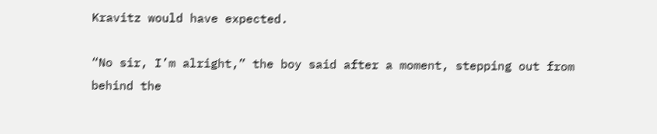Kravitz would have expected.

“No sir, I’m alright,” the boy said after a moment, stepping out from behind the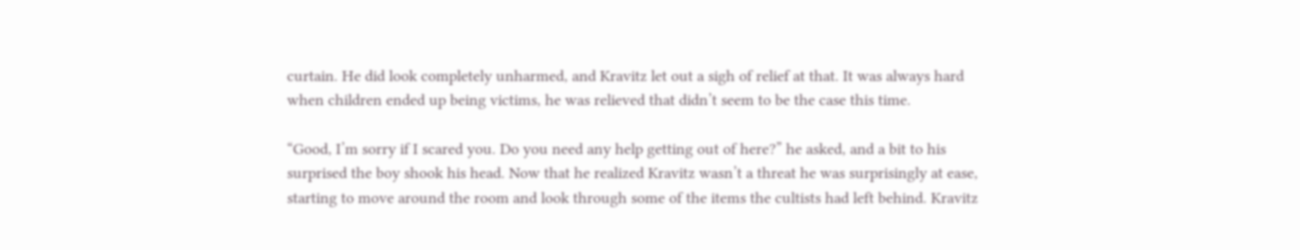curtain. He did look completely unharmed, and Kravitz let out a sigh of relief at that. It was always hard when children ended up being victims, he was relieved that didn’t seem to be the case this time.

“Good, I’m sorry if I scared you. Do you need any help getting out of here?” he asked, and a bit to his surprised the boy shook his head. Now that he realized Kravitz wasn’t a threat he was surprisingly at ease, starting to move around the room and look through some of the items the cultists had left behind. Kravitz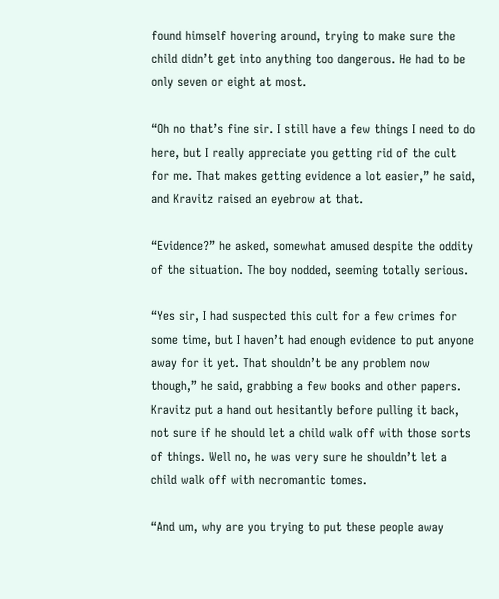found himself hovering around, trying to make sure the child didn’t get into anything too dangerous. He had to be only seven or eight at most.

“Oh no that’s fine sir. I still have a few things I need to do here, but I really appreciate you getting rid of the cult for me. That makes getting evidence a lot easier,” he said, and Kravitz raised an eyebrow at that.

“Evidence?” he asked, somewhat amused despite the oddity of the situation. The boy nodded, seeming totally serious.

“Yes sir, I had suspected this cult for a few crimes for some time, but I haven’t had enough evidence to put anyone away for it yet. That shouldn’t be any problem now though,” he said, grabbing a few books and other papers. Kravitz put a hand out hesitantly before pulling it back, not sure if he should let a child walk off with those sorts of things. Well no, he was very sure he shouldn’t let a child walk off with necromantic tomes.

“And um, why are you trying to put these people away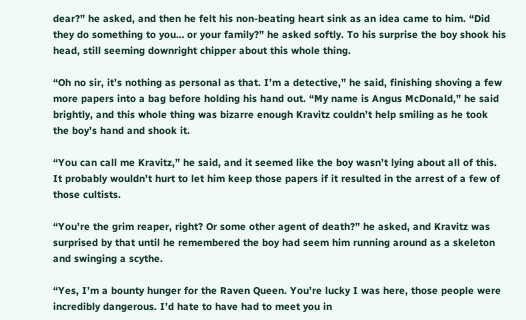dear?” he asked, and then he felt his non-beating heart sink as an idea came to him. “Did they do something to you… or your family?” he asked softly. To his surprise the boy shook his head, still seeming downright chipper about this whole thing.

“Oh no sir, it’s nothing as personal as that. I’m a detective,” he said, finishing shoving a few more papers into a bag before holding his hand out. “My name is Angus McDonald,” he said brightly, and this whole thing was bizarre enough Kravitz couldn’t help smiling as he took the boy’s hand and shook it.

“You can call me Kravitz,” he said, and it seemed like the boy wasn’t lying about all of this. It probably wouldn’t hurt to let him keep those papers if it resulted in the arrest of a few of those cultists.

“You’re the grim reaper, right? Or some other agent of death?” he asked, and Kravitz was surprised by that until he remembered the boy had seem him running around as a skeleton and swinging a scythe.

“Yes, I’m a bounty hunger for the Raven Queen. You’re lucky I was here, those people were incredibly dangerous. I’d hate to have had to meet you in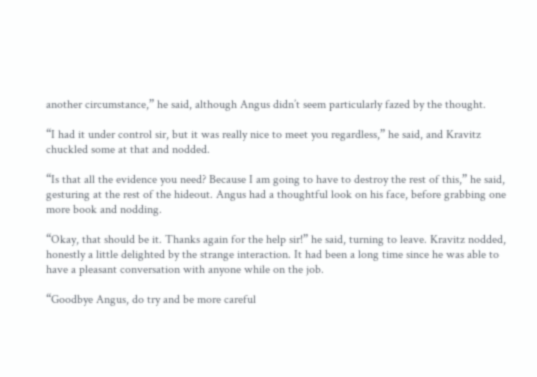another circumstance,” he said, although Angus didn’t seem particularly fazed by the thought.

“I had it under control sir, but it was really nice to meet you regardless,” he said, and Kravitz chuckled some at that and nodded.

“Is that all the evidence you need? Because I am going to have to destroy the rest of this,” he said, gesturing at the rest of the hideout. Angus had a thoughtful look on his face, before grabbing one more book and nodding.

“Okay, that should be it. Thanks again for the help sir!” he said, turning to leave. Kravitz nodded, honestly a little delighted by the strange interaction. It had been a long time since he was able to have a pleasant conversation with anyone while on the job.

“Goodbye Angus, do try and be more careful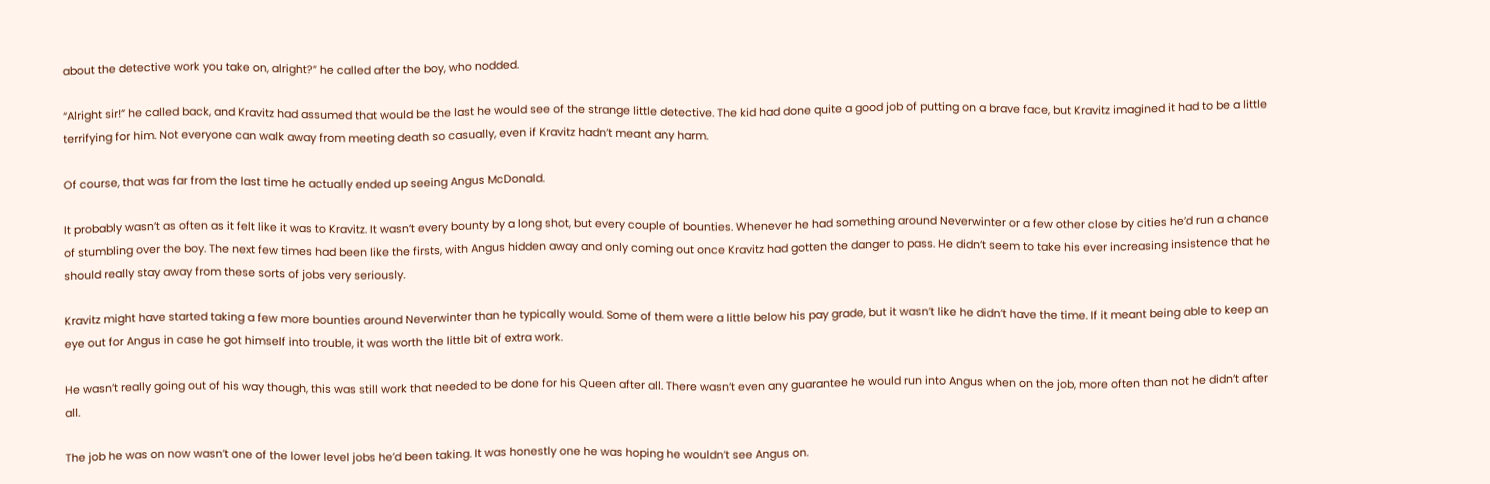about the detective work you take on, alright?” he called after the boy, who nodded.

“Alright sir!” he called back, and Kravitz had assumed that would be the last he would see of the strange little detective. The kid had done quite a good job of putting on a brave face, but Kravitz imagined it had to be a little terrifying for him. Not everyone can walk away from meeting death so casually, even if Kravitz hadn’t meant any harm.

Of course, that was far from the last time he actually ended up seeing Angus McDonald.

It probably wasn’t as often as it felt like it was to Kravitz. It wasn’t every bounty by a long shot, but every couple of bounties. Whenever he had something around Neverwinter or a few other close by cities he’d run a chance of stumbling over the boy. The next few times had been like the firsts, with Angus hidden away and only coming out once Kravitz had gotten the danger to pass. He didn’t seem to take his ever increasing insistence that he should really stay away from these sorts of jobs very seriously.

Kravitz might have started taking a few more bounties around Neverwinter than he typically would. Some of them were a little below his pay grade, but it wasn’t like he didn’t have the time. If it meant being able to keep an eye out for Angus in case he got himself into trouble, it was worth the little bit of extra work.

He wasn’t really going out of his way though, this was still work that needed to be done for his Queen after all. There wasn’t even any guarantee he would run into Angus when on the job, more often than not he didn’t after all.

The job he was on now wasn’t one of the lower level jobs he’d been taking. It was honestly one he was hoping he wouldn’t see Angus on.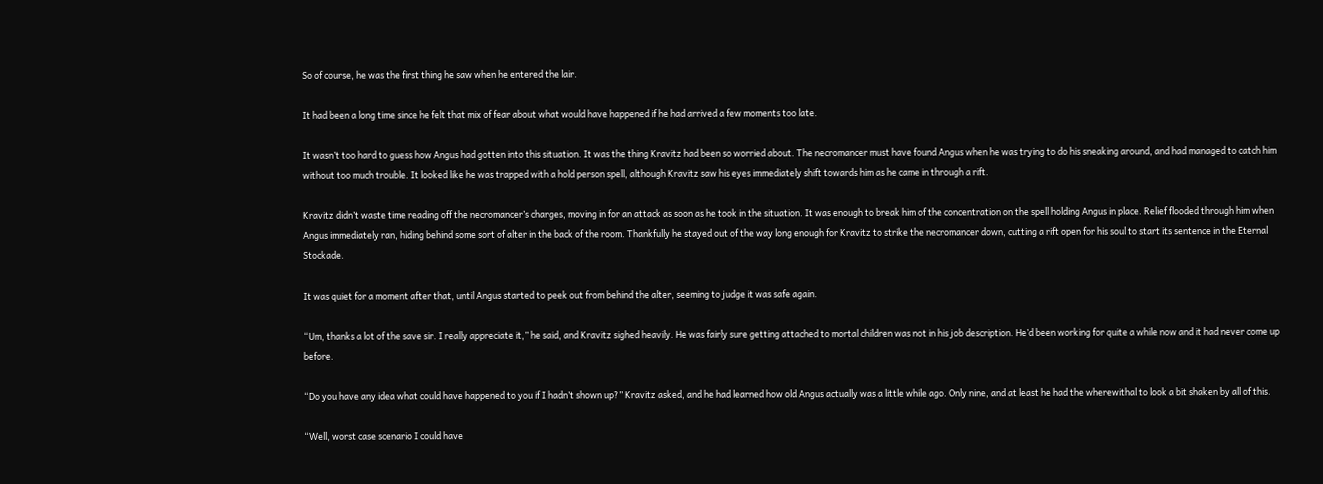So of course, he was the first thing he saw when he entered the lair.

It had been a long time since he felt that mix of fear about what would have happened if he had arrived a few moments too late.

It wasn’t too hard to guess how Angus had gotten into this situation. It was the thing Kravitz had been so worried about. The necromancer must have found Angus when he was trying to do his sneaking around, and had managed to catch him without too much trouble. It looked like he was trapped with a hold person spell, although Kravitz saw his eyes immediately shift towards him as he came in through a rift.

Kravitz didn’t waste time reading off the necromancer’s charges, moving in for an attack as soon as he took in the situation. It was enough to break him of the concentration on the spell holding Angus in place. Relief flooded through him when Angus immediately ran, hiding behind some sort of alter in the back of the room. Thankfully he stayed out of the way long enough for Kravitz to strike the necromancer down, cutting a rift open for his soul to start its sentence in the Eternal Stockade.

It was quiet for a moment after that, until Angus started to peek out from behind the alter, seeming to judge it was safe again.

“Um, thanks a lot of the save sir. I really appreciate it,” he said, and Kravitz sighed heavily. He was fairly sure getting attached to mortal children was not in his job description. He’d been working for quite a while now and it had never come up before.

“Do you have any idea what could have happened to you if I hadn’t shown up?” Kravitz asked, and he had learned how old Angus actually was a little while ago. Only nine, and at least he had the wherewithal to look a bit shaken by all of this.

“Well, worst case scenario I could have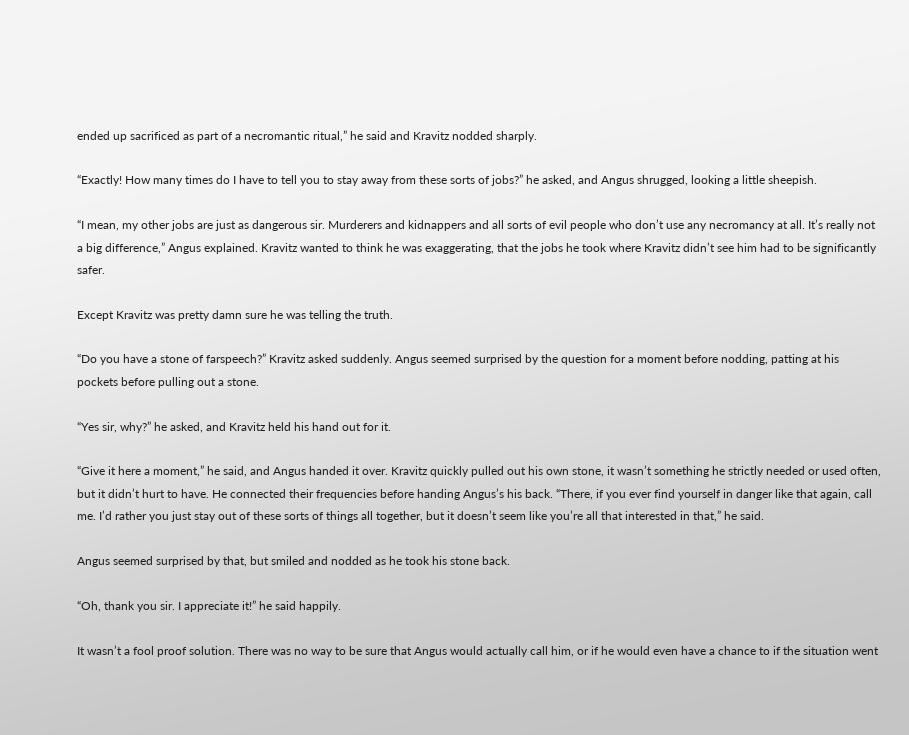ended up sacrificed as part of a necromantic ritual,” he said and Kravitz nodded sharply.

“Exactly! How many times do I have to tell you to stay away from these sorts of jobs?” he asked, and Angus shrugged, looking a little sheepish.

“I mean, my other jobs are just as dangerous sir. Murderers and kidnappers and all sorts of evil people who don’t use any necromancy at all. It’s really not a big difference,” Angus explained. Kravitz wanted to think he was exaggerating, that the jobs he took where Kravitz didn’t see him had to be significantly safer.

Except Kravitz was pretty damn sure he was telling the truth.

“Do you have a stone of farspeech?” Kravitz asked suddenly. Angus seemed surprised by the question for a moment before nodding, patting at his pockets before pulling out a stone.

“Yes sir, why?” he asked, and Kravitz held his hand out for it.

“Give it here a moment,” he said, and Angus handed it over. Kravitz quickly pulled out his own stone, it wasn’t something he strictly needed or used often, but it didn’t hurt to have. He connected their frequencies before handing Angus’s his back. “There, if you ever find yourself in danger like that again, call me. I’d rather you just stay out of these sorts of things all together, but it doesn’t seem like you’re all that interested in that,” he said.

Angus seemed surprised by that, but smiled and nodded as he took his stone back.

“Oh, thank you sir. I appreciate it!” he said happily.

It wasn’t a fool proof solution. There was no way to be sure that Angus would actually call him, or if he would even have a chance to if the situation went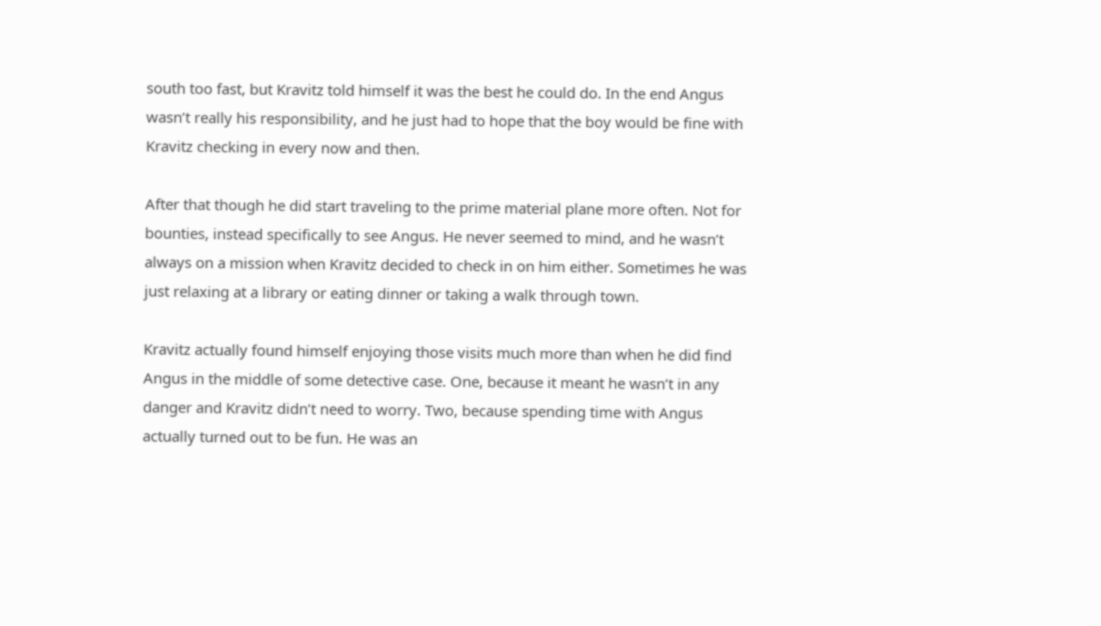south too fast, but Kravitz told himself it was the best he could do. In the end Angus wasn’t really his responsibility, and he just had to hope that the boy would be fine with Kravitz checking in every now and then.

After that though he did start traveling to the prime material plane more often. Not for bounties, instead specifically to see Angus. He never seemed to mind, and he wasn’t always on a mission when Kravitz decided to check in on him either. Sometimes he was just relaxing at a library or eating dinner or taking a walk through town.

Kravitz actually found himself enjoying those visits much more than when he did find Angus in the middle of some detective case. One, because it meant he wasn’t in any danger and Kravitz didn’t need to worry. Two, because spending time with Angus actually turned out to be fun. He was an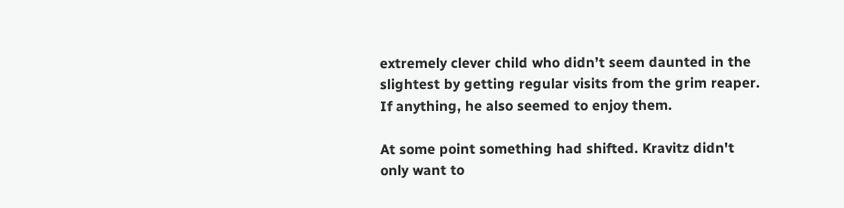extremely clever child who didn’t seem daunted in the slightest by getting regular visits from the grim reaper. If anything, he also seemed to enjoy them.

At some point something had shifted. Kravitz didn't only want to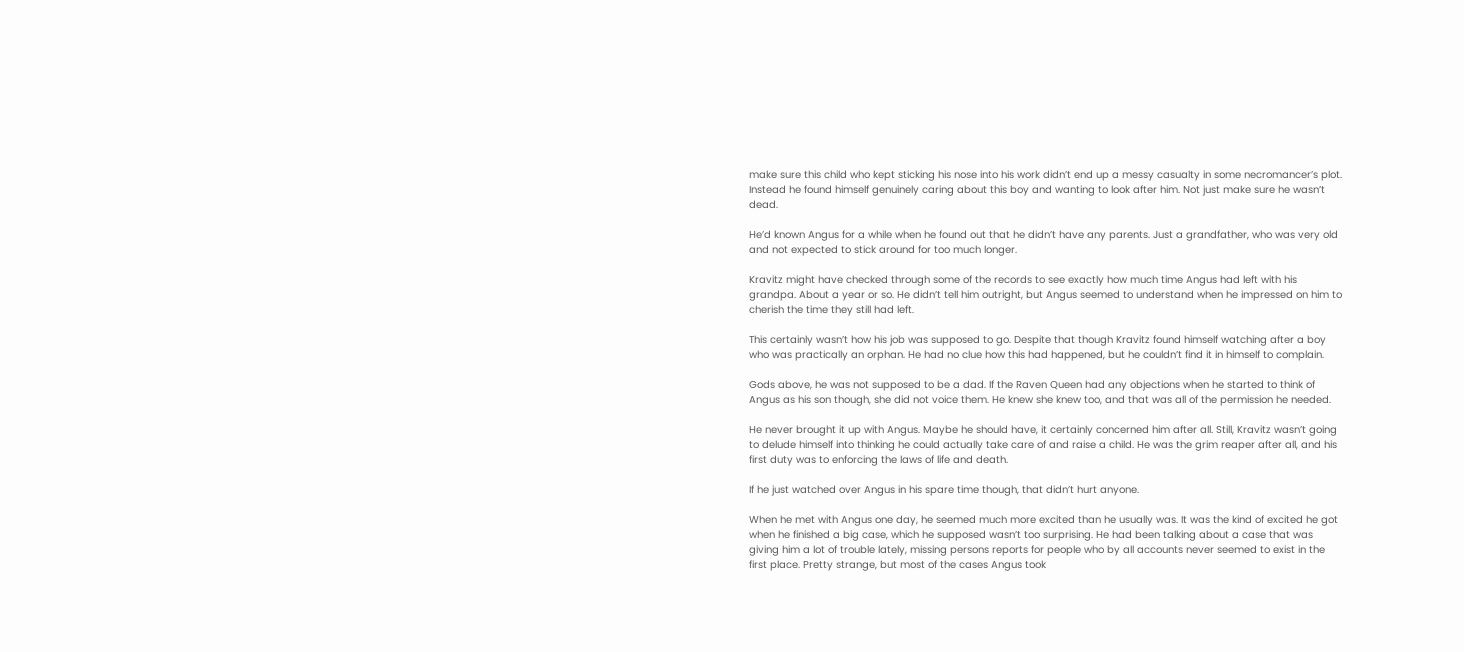make sure this child who kept sticking his nose into his work didn’t end up a messy casualty in some necromancer’s plot. Instead he found himself genuinely caring about this boy and wanting to look after him. Not just make sure he wasn’t dead.

He’d known Angus for a while when he found out that he didn’t have any parents. Just a grandfather, who was very old and not expected to stick around for too much longer.

Kravitz might have checked through some of the records to see exactly how much time Angus had left with his grandpa. About a year or so. He didn’t tell him outright, but Angus seemed to understand when he impressed on him to cherish the time they still had left.

This certainly wasn’t how his job was supposed to go. Despite that though Kravitz found himself watching after a boy who was practically an orphan. He had no clue how this had happened, but he couldn’t find it in himself to complain.

Gods above, he was not supposed to be a dad. If the Raven Queen had any objections when he started to think of Angus as his son though, she did not voice them. He knew she knew too, and that was all of the permission he needed.

He never brought it up with Angus. Maybe he should have, it certainly concerned him after all. Still, Kravitz wasn’t going to delude himself into thinking he could actually take care of and raise a child. He was the grim reaper after all, and his first duty was to enforcing the laws of life and death.

If he just watched over Angus in his spare time though, that didn’t hurt anyone.

When he met with Angus one day, he seemed much more excited than he usually was. It was the kind of excited he got when he finished a big case, which he supposed wasn’t too surprising. He had been talking about a case that was giving him a lot of trouble lately, missing persons reports for people who by all accounts never seemed to exist in the first place. Pretty strange, but most of the cases Angus took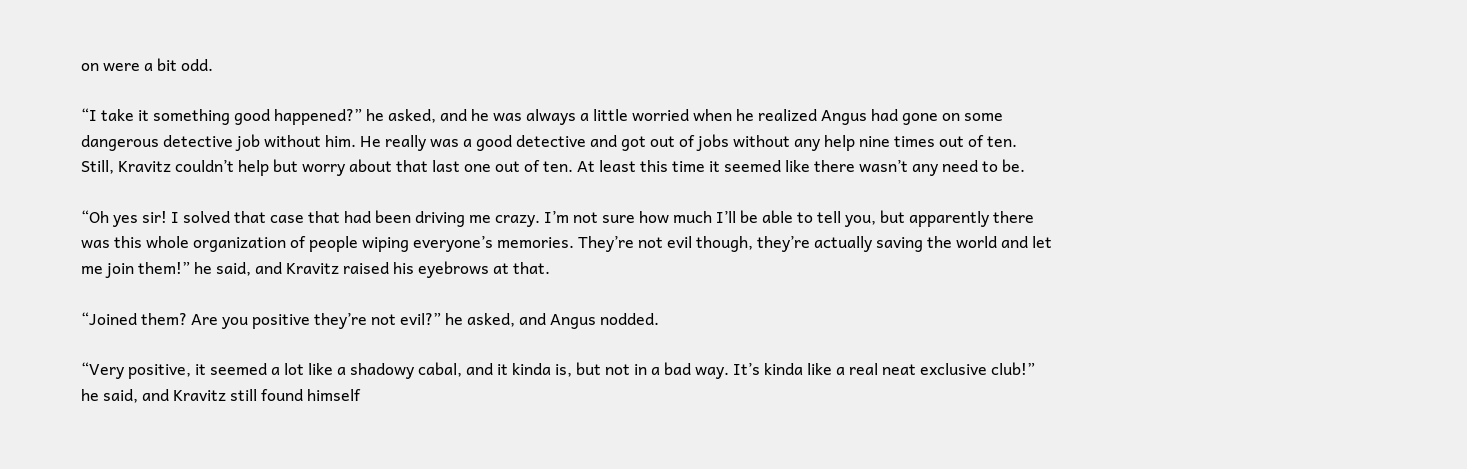on were a bit odd.

“I take it something good happened?” he asked, and he was always a little worried when he realized Angus had gone on some dangerous detective job without him. He really was a good detective and got out of jobs without any help nine times out of ten. Still, Kravitz couldn’t help but worry about that last one out of ten. At least this time it seemed like there wasn’t any need to be.

“Oh yes sir! I solved that case that had been driving me crazy. I’m not sure how much I’ll be able to tell you, but apparently there was this whole organization of people wiping everyone’s memories. They’re not evil though, they’re actually saving the world and let me join them!” he said, and Kravitz raised his eyebrows at that.

“Joined them? Are you positive they’re not evil?” he asked, and Angus nodded.

“Very positive, it seemed a lot like a shadowy cabal, and it kinda is, but not in a bad way. It’s kinda like a real neat exclusive club!” he said, and Kravitz still found himself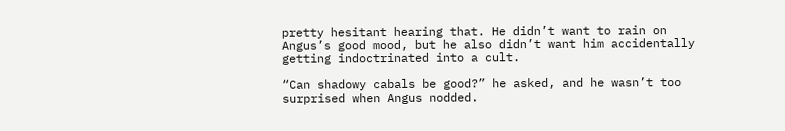pretty hesitant hearing that. He didn’t want to rain on Angus’s good mood, but he also didn’t want him accidentally getting indoctrinated into a cult.

“Can shadowy cabals be good?” he asked, and he wasn’t too surprised when Angus nodded.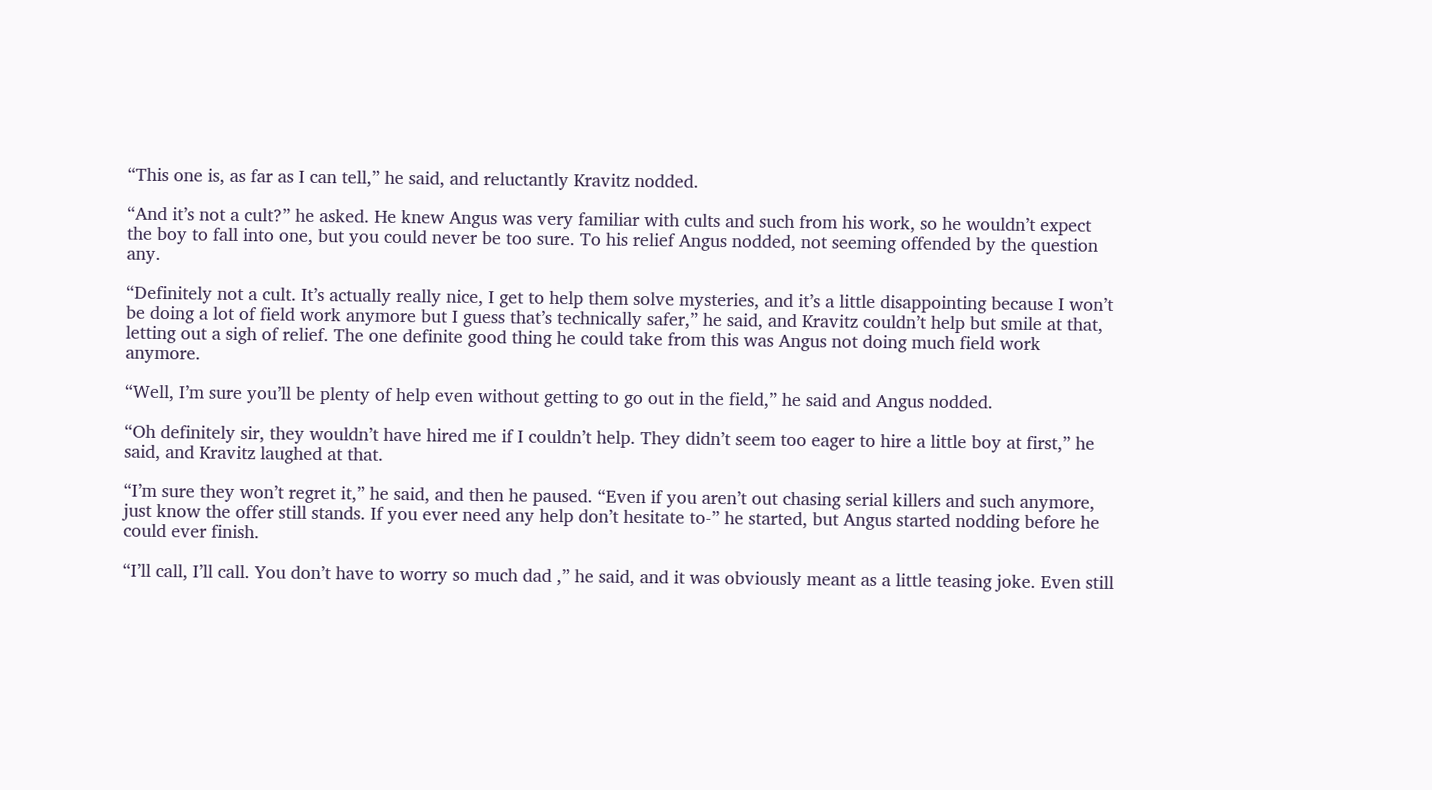“This one is, as far as I can tell,” he said, and reluctantly Kravitz nodded.

“And it’s not a cult?” he asked. He knew Angus was very familiar with cults and such from his work, so he wouldn’t expect the boy to fall into one, but you could never be too sure. To his relief Angus nodded, not seeming offended by the question any.

“Definitely not a cult. It’s actually really nice, I get to help them solve mysteries, and it’s a little disappointing because I won’t be doing a lot of field work anymore but I guess that’s technically safer,” he said, and Kravitz couldn’t help but smile at that, letting out a sigh of relief. The one definite good thing he could take from this was Angus not doing much field work anymore.

“Well, I’m sure you’ll be plenty of help even without getting to go out in the field,” he said and Angus nodded.

“Oh definitely sir, they wouldn’t have hired me if I couldn’t help. They didn’t seem too eager to hire a little boy at first,” he said, and Kravitz laughed at that.

“I’m sure they won’t regret it,” he said, and then he paused. “Even if you aren’t out chasing serial killers and such anymore, just know the offer still stands. If you ever need any help don’t hesitate to-” he started, but Angus started nodding before he could ever finish.

“I’ll call, I’ll call. You don’t have to worry so much dad ,” he said, and it was obviously meant as a little teasing joke. Even still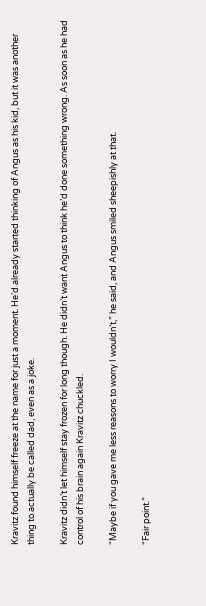Kravitz found himself freeze at the name for just a moment. He’d already started thinking of Angus as his kid, but it was another thing to actually be called dad, even as a joke.

Kravitz didn’t let himself stay frozen for long though. He didn’t want Angus to think he’d done something wrong. As soon as he had control of his brain again Kravitz chuckled.

“Maybe if you gave me less reasons to worry I wouldn’t,” he said, and Angus smiled sheepishly at that.

“Fair point.”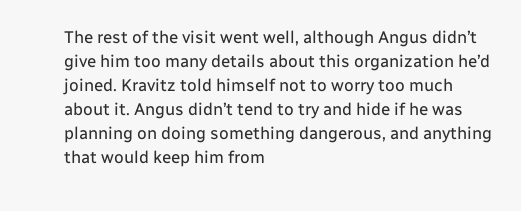The rest of the visit went well, although Angus didn’t give him too many details about this organization he’d joined. Kravitz told himself not to worry too much about it. Angus didn’t tend to try and hide if he was planning on doing something dangerous, and anything that would keep him from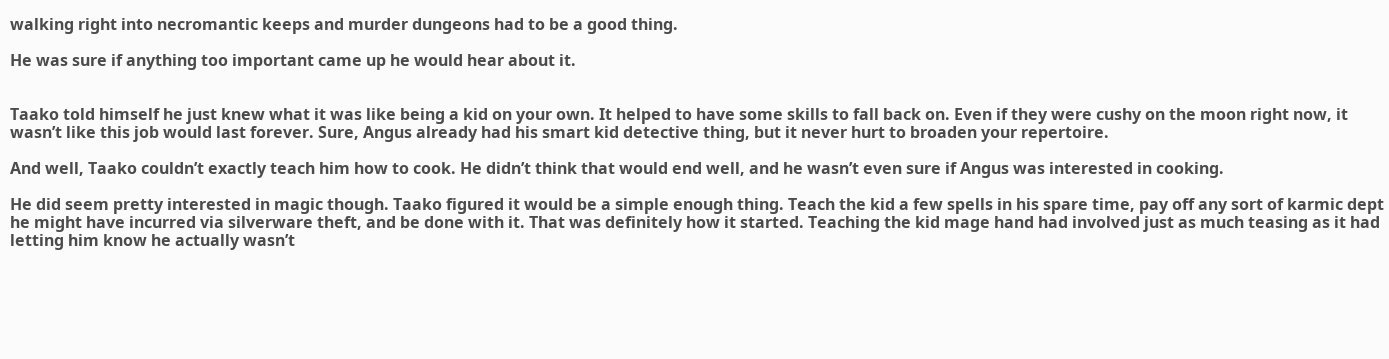walking right into necromantic keeps and murder dungeons had to be a good thing.

He was sure if anything too important came up he would hear about it.


Taako told himself he just knew what it was like being a kid on your own. It helped to have some skills to fall back on. Even if they were cushy on the moon right now, it wasn’t like this job would last forever. Sure, Angus already had his smart kid detective thing, but it never hurt to broaden your repertoire.

And well, Taako couldn’t exactly teach him how to cook. He didn’t think that would end well, and he wasn’t even sure if Angus was interested in cooking.

He did seem pretty interested in magic though. Taako figured it would be a simple enough thing. Teach the kid a few spells in his spare time, pay off any sort of karmic dept he might have incurred via silverware theft, and be done with it. That was definitely how it started. Teaching the kid mage hand had involved just as much teasing as it had letting him know he actually wasn’t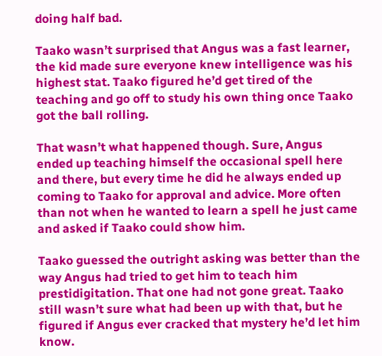doing half bad.

Taako wasn’t surprised that Angus was a fast learner, the kid made sure everyone knew intelligence was his highest stat. Taako figured he’d get tired of the teaching and go off to study his own thing once Taako got the ball rolling.

That wasn’t what happened though. Sure, Angus ended up teaching himself the occasional spell here and there, but every time he did he always ended up coming to Taako for approval and advice. More often than not when he wanted to learn a spell he just came and asked if Taako could show him.

Taako guessed the outright asking was better than the way Angus had tried to get him to teach him prestidigitation. That one had not gone great. Taako still wasn’t sure what had been up with that, but he figured if Angus ever cracked that mystery he’d let him know.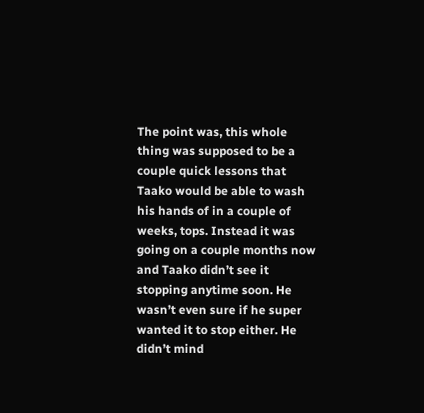The point was, this whole thing was supposed to be a couple quick lessons that Taako would be able to wash his hands of in a couple of weeks, tops. Instead it was going on a couple months now and Taako didn’t see it stopping anytime soon. He wasn’t even sure if he super wanted it to stop either. He didn’t mind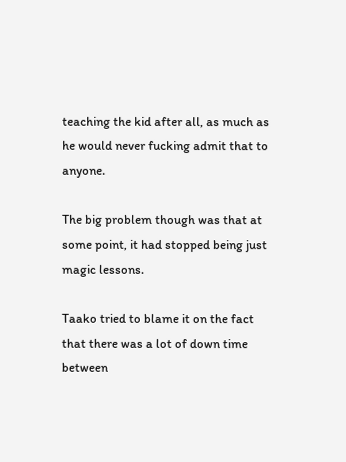teaching the kid after all, as much as he would never fucking admit that to anyone.

The big problem though was that at some point, it had stopped being just magic lessons.

Taako tried to blame it on the fact that there was a lot of down time between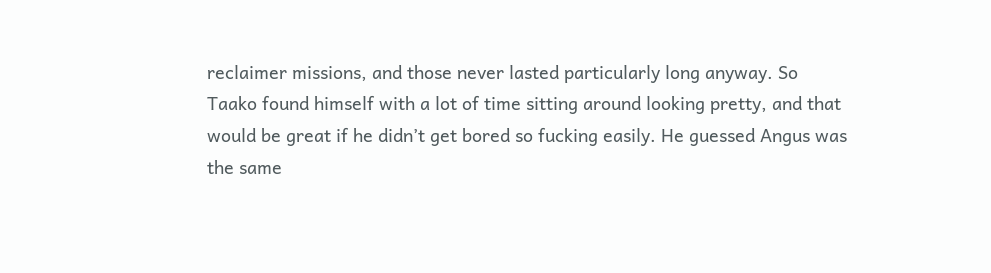reclaimer missions, and those never lasted particularly long anyway. So Taako found himself with a lot of time sitting around looking pretty, and that would be great if he didn’t get bored so fucking easily. He guessed Angus was the same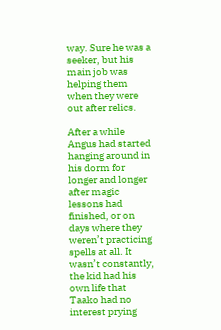way. Sure he was a seeker, but his main job was helping them when they were out after relics.

After a while Angus had started hanging around in his dorm for longer and longer after magic lessons had finished, or on days where they weren’t practicing spells at all. It wasn’t constantly, the kid had his own life that Taako had no interest prying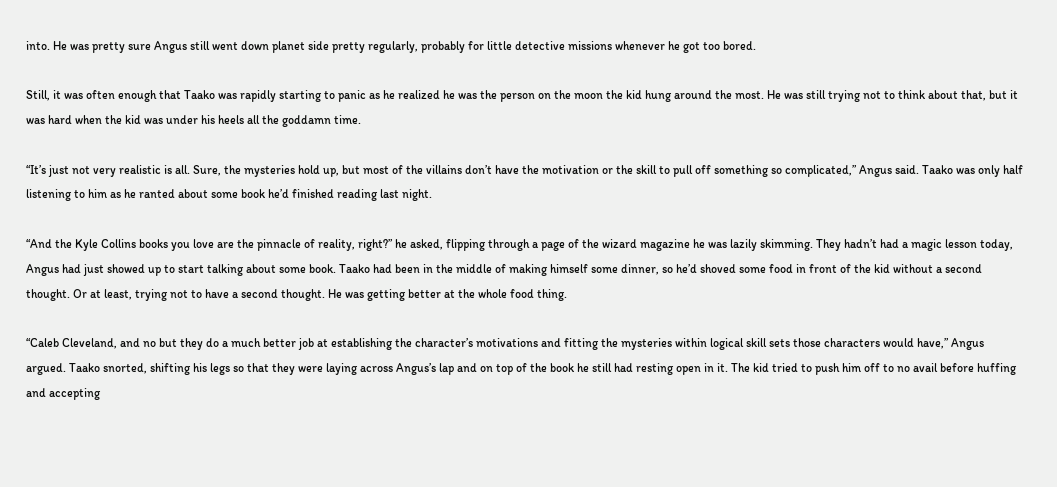into. He was pretty sure Angus still went down planet side pretty regularly, probably for little detective missions whenever he got too bored.

Still, it was often enough that Taako was rapidly starting to panic as he realized he was the person on the moon the kid hung around the most. He was still trying not to think about that, but it was hard when the kid was under his heels all the goddamn time.

“It’s just not very realistic is all. Sure, the mysteries hold up, but most of the villains don’t have the motivation or the skill to pull off something so complicated,” Angus said. Taako was only half listening to him as he ranted about some book he’d finished reading last night.

“And the Kyle Collins books you love are the pinnacle of reality, right?” he asked, flipping through a page of the wizard magazine he was lazily skimming. They hadn’t had a magic lesson today, Angus had just showed up to start talking about some book. Taako had been in the middle of making himself some dinner, so he’d shoved some food in front of the kid without a second thought. Or at least, trying not to have a second thought. He was getting better at the whole food thing.

“Caleb Cleveland, and no but they do a much better job at establishing the character’s motivations and fitting the mysteries within logical skill sets those characters would have,” Angus argued. Taako snorted, shifting his legs so that they were laying across Angus’s lap and on top of the book he still had resting open in it. The kid tried to push him off to no avail before huffing and accepting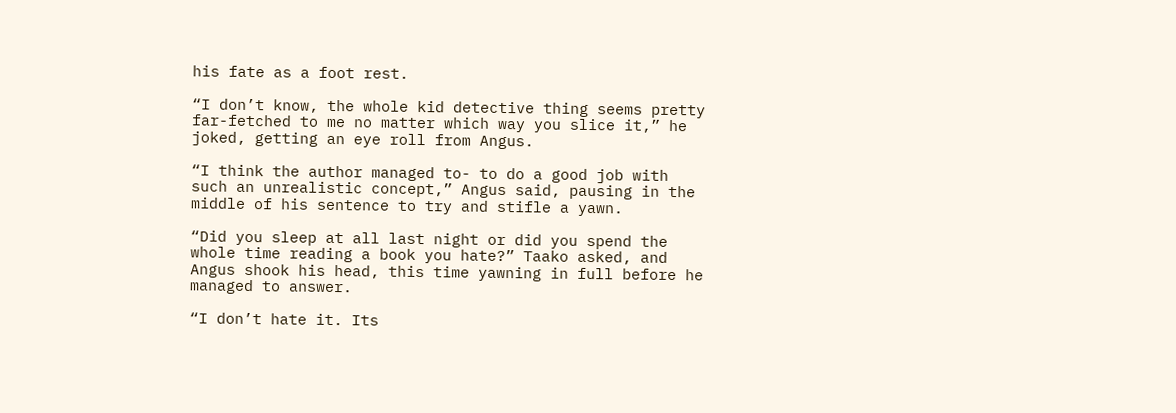his fate as a foot rest.

“I don’t know, the whole kid detective thing seems pretty far-fetched to me no matter which way you slice it,” he joked, getting an eye roll from Angus.

“I think the author managed to- to do a good job with such an unrealistic concept,” Angus said, pausing in the middle of his sentence to try and stifle a yawn.

“Did you sleep at all last night or did you spend the whole time reading a book you hate?” Taako asked, and Angus shook his head, this time yawning in full before he managed to answer.

“I don’t hate it. Its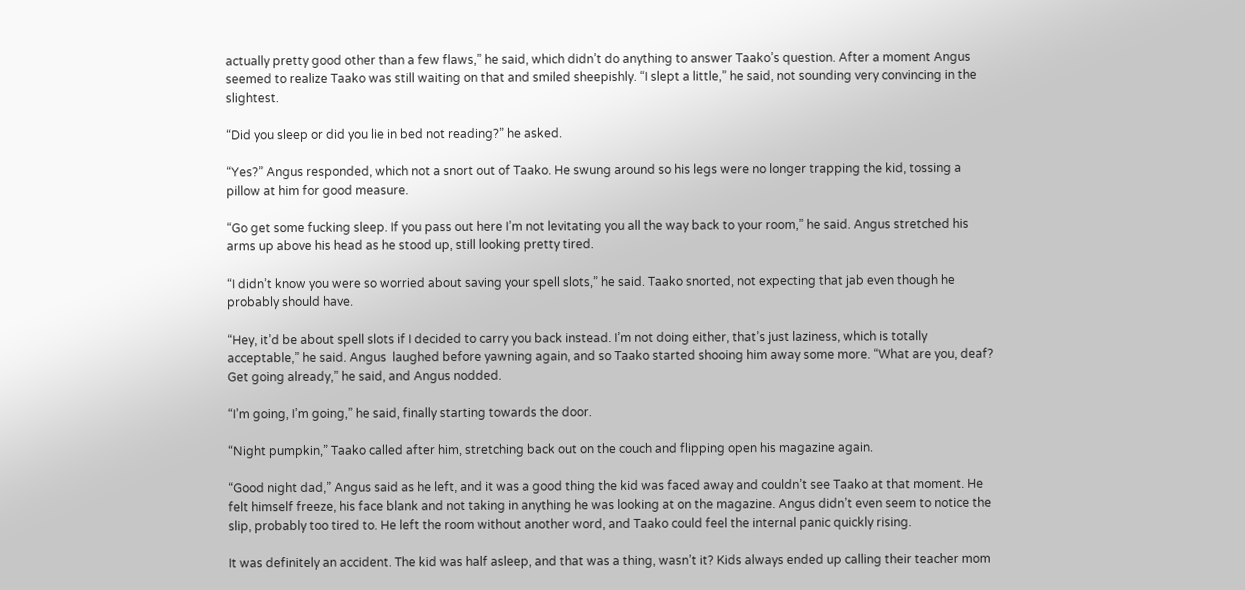actually pretty good other than a few flaws,” he said, which didn’t do anything to answer Taako’s question. After a moment Angus seemed to realize Taako was still waiting on that and smiled sheepishly. “I slept a little,” he said, not sounding very convincing in the slightest.

“Did you sleep or did you lie in bed not reading?” he asked.

“Yes?” Angus responded, which not a snort out of Taako. He swung around so his legs were no longer trapping the kid, tossing a pillow at him for good measure.

“Go get some fucking sleep. If you pass out here I’m not levitating you all the way back to your room,” he said. Angus stretched his arms up above his head as he stood up, still looking pretty tired.

“I didn’t know you were so worried about saving your spell slots,” he said. Taako snorted, not expecting that jab even though he probably should have.

“Hey, it’d be about spell slots if I decided to carry you back instead. I’m not doing either, that’s just laziness, which is totally acceptable,” he said. Angus  laughed before yawning again, and so Taako started shooing him away some more. “What are you, deaf? Get going already,” he said, and Angus nodded.

“I’m going, I’m going,” he said, finally starting towards the door.

“Night pumpkin,” Taako called after him, stretching back out on the couch and flipping open his magazine again.

“Good night dad,” Angus said as he left, and it was a good thing the kid was faced away and couldn’t see Taako at that moment. He felt himself freeze, his face blank and not taking in anything he was looking at on the magazine. Angus didn’t even seem to notice the slip, probably too tired to. He left the room without another word, and Taako could feel the internal panic quickly rising.

It was definitely an accident. The kid was half asleep, and that was a thing, wasn’t it? Kids always ended up calling their teacher mom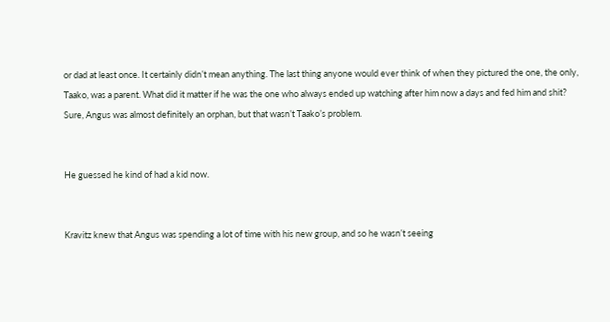or dad at least once. It certainly didn’t mean anything. The last thing anyone would ever think of when they pictured the one, the only, Taako, was a parent. What did it matter if he was the one who always ended up watching after him now a days and fed him and shit? Sure, Angus was almost definitely an orphan, but that wasn’t Taako’s problem.


He guessed he kind of had a kid now.


Kravitz knew that Angus was spending a lot of time with his new group, and so he wasn’t seeing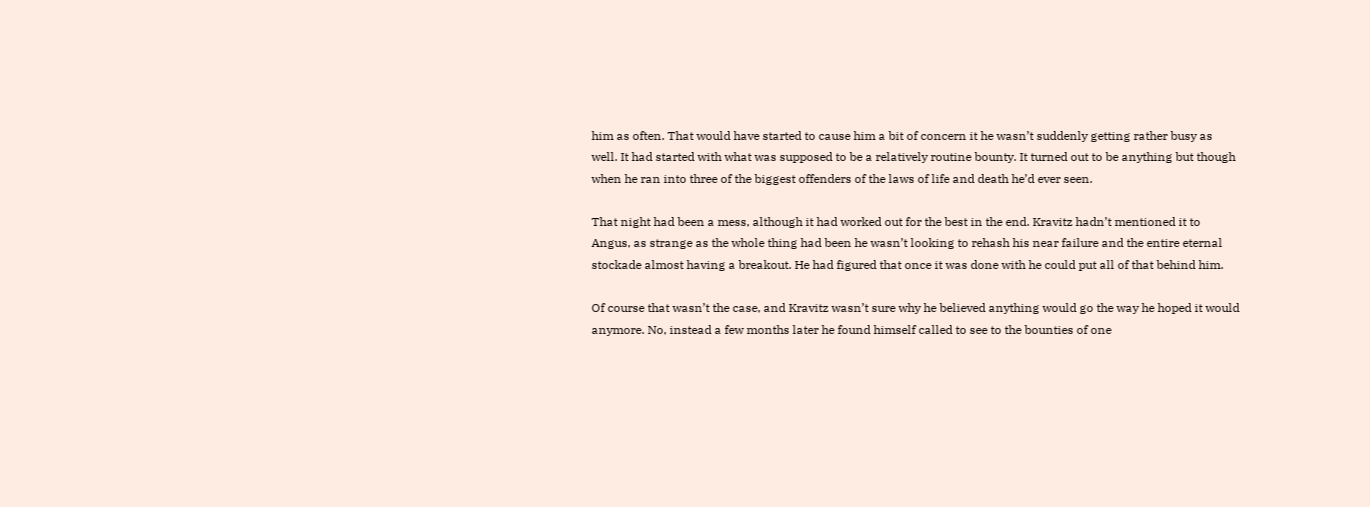him as often. That would have started to cause him a bit of concern it he wasn’t suddenly getting rather busy as well. It had started with what was supposed to be a relatively routine bounty. It turned out to be anything but though when he ran into three of the biggest offenders of the laws of life and death he’d ever seen.

That night had been a mess, although it had worked out for the best in the end. Kravitz hadn’t mentioned it to Angus, as strange as the whole thing had been he wasn’t looking to rehash his near failure and the entire eternal stockade almost having a breakout. He had figured that once it was done with he could put all of that behind him.

Of course that wasn’t the case, and Kravitz wasn’t sure why he believed anything would go the way he hoped it would anymore. No, instead a few months later he found himself called to see to the bounties of one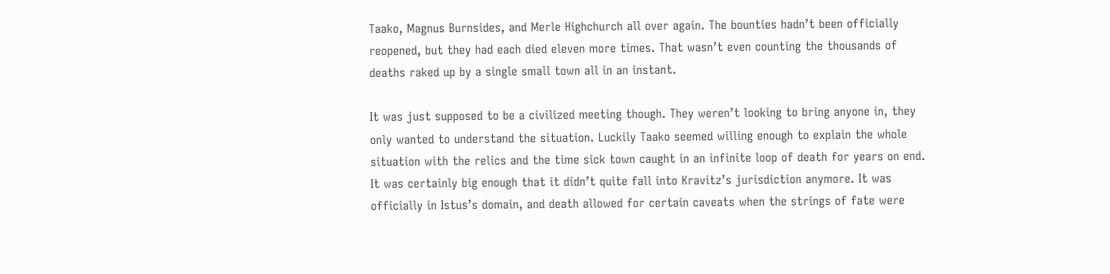Taako, Magnus Burnsides, and Merle Highchurch all over again. The bounties hadn’t been officially reopened, but they had each died eleven more times. That wasn’t even counting the thousands of deaths raked up by a single small town all in an instant.

It was just supposed to be a civilized meeting though. They weren’t looking to bring anyone in, they only wanted to understand the situation. Luckily Taako seemed willing enough to explain the whole situation with the relics and the time sick town caught in an infinite loop of death for years on end. It was certainly big enough that it didn’t quite fall into Kravitz’s jurisdiction anymore. It was officially in Istus’s domain, and death allowed for certain caveats when the strings of fate were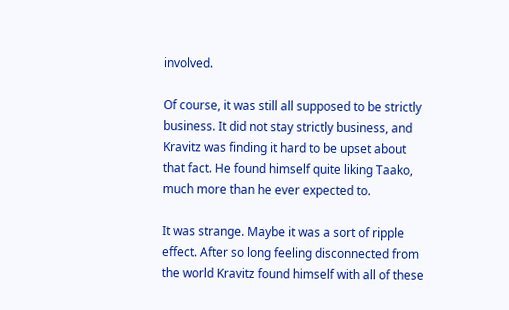involved.

Of course, it was still all supposed to be strictly business. It did not stay strictly business, and Kravitz was finding it hard to be upset about that fact. He found himself quite liking Taako, much more than he ever expected to.

It was strange. Maybe it was a sort of ripple effect. After so long feeling disconnected from the world Kravitz found himself with all of these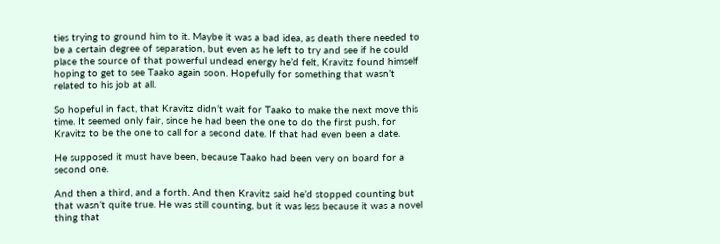ties trying to ground him to it. Maybe it was a bad idea, as death there needed to be a certain degree of separation, but even as he left to try and see if he could place the source of that powerful undead energy he’d felt, Kravitz found himself hoping to get to see Taako again soon. Hopefully for something that wasn’t related to his job at all.

So hopeful in fact, that Kravitz didn’t wait for Taako to make the next move this time. It seemed only fair, since he had been the one to do the first push, for Kravitz to be the one to call for a second date. If that had even been a date.

He supposed it must have been, because Taako had been very on board for a second one.

And then a third, and a forth. And then Kravitz said he’d stopped counting but that wasn’t quite true. He was still counting, but it was less because it was a novel thing that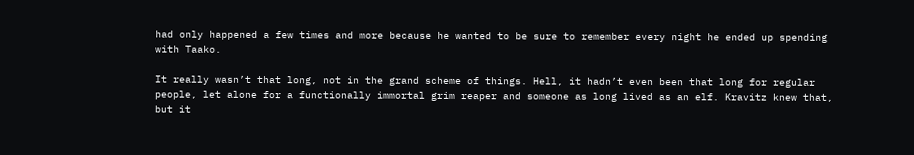had only happened a few times and more because he wanted to be sure to remember every night he ended up spending with Taako.

It really wasn’t that long, not in the grand scheme of things. Hell, it hadn’t even been that long for regular people, let alone for a functionally immortal grim reaper and someone as long lived as an elf. Kravitz knew that, but it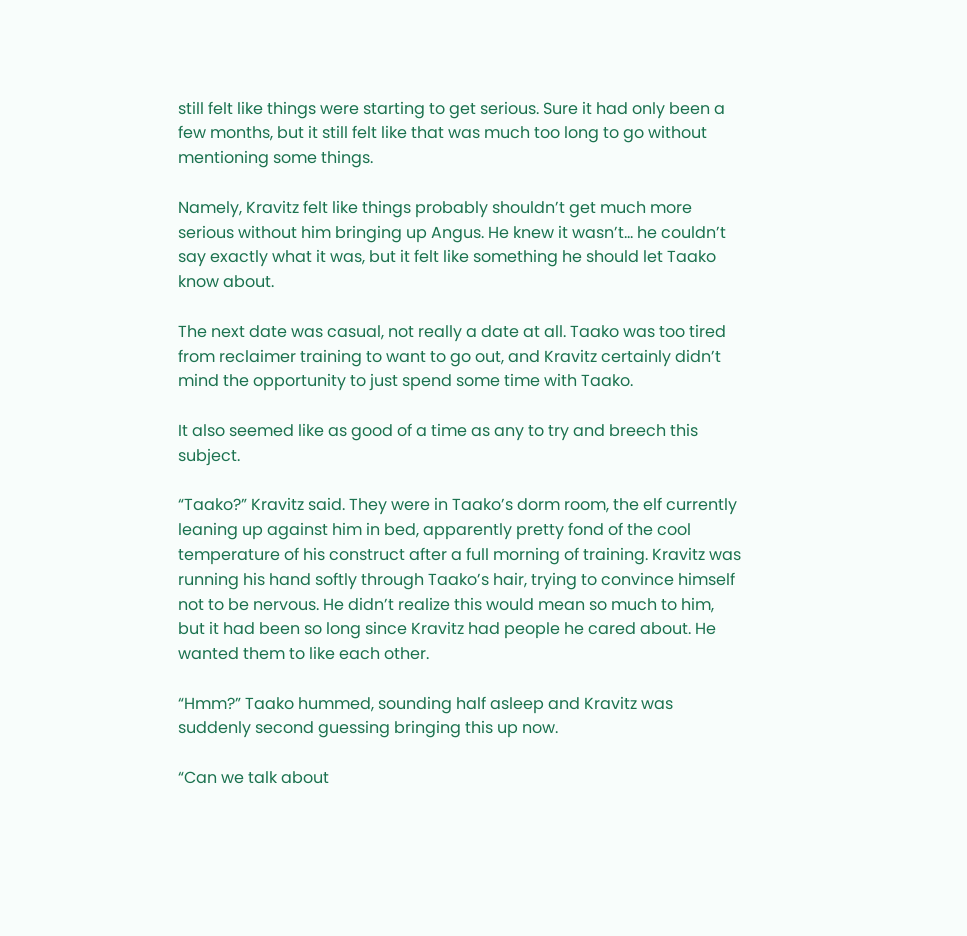still felt like things were starting to get serious. Sure it had only been a few months, but it still felt like that was much too long to go without mentioning some things.

Namely, Kravitz felt like things probably shouldn’t get much more serious without him bringing up Angus. He knew it wasn’t… he couldn’t say exactly what it was, but it felt like something he should let Taako know about.

The next date was casual, not really a date at all. Taako was too tired from reclaimer training to want to go out, and Kravitz certainly didn’t mind the opportunity to just spend some time with Taako.

It also seemed like as good of a time as any to try and breech this subject.

“Taako?” Kravitz said. They were in Taako’s dorm room, the elf currently leaning up against him in bed, apparently pretty fond of the cool temperature of his construct after a full morning of training. Kravitz was running his hand softly through Taako’s hair, trying to convince himself not to be nervous. He didn’t realize this would mean so much to him, but it had been so long since Kravitz had people he cared about. He wanted them to like each other.

“Hmm?” Taako hummed, sounding half asleep and Kravitz was suddenly second guessing bringing this up now.

“Can we talk about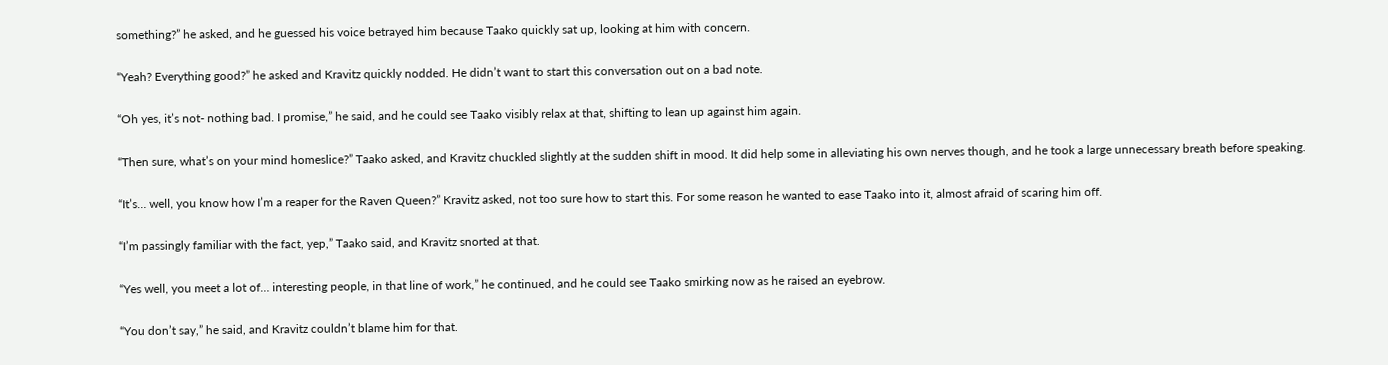something?” he asked, and he guessed his voice betrayed him because Taako quickly sat up, looking at him with concern.

“Yeah? Everything good?” he asked and Kravitz quickly nodded. He didn’t want to start this conversation out on a bad note.

“Oh yes, it’s not- nothing bad. I promise,” he said, and he could see Taako visibly relax at that, shifting to lean up against him again.

“Then sure, what’s on your mind homeslice?” Taako asked, and Kravitz chuckled slightly at the sudden shift in mood. It did help some in alleviating his own nerves though, and he took a large unnecessary breath before speaking.

“It’s… well, you know how I’m a reaper for the Raven Queen?” Kravitz asked, not too sure how to start this. For some reason he wanted to ease Taako into it, almost afraid of scaring him off.

“I’m passingly familiar with the fact, yep,” Taako said, and Kravitz snorted at that.

“Yes well, you meet a lot of… interesting people, in that line of work,” he continued, and he could see Taako smirking now as he raised an eyebrow.

“You don’t say,” he said, and Kravitz couldn’t blame him for that.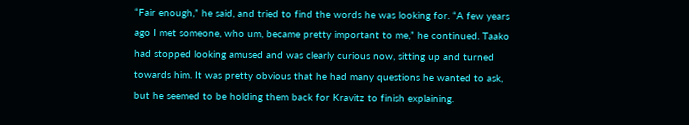“Fair enough,” he said, and tried to find the words he was looking for. “A few years ago I met someone, who um, became pretty important to me,” he continued. Taako had stopped looking amused and was clearly curious now, sitting up and turned towards him. It was pretty obvious that he had many questions he wanted to ask, but he seemed to be holding them back for Kravitz to finish explaining.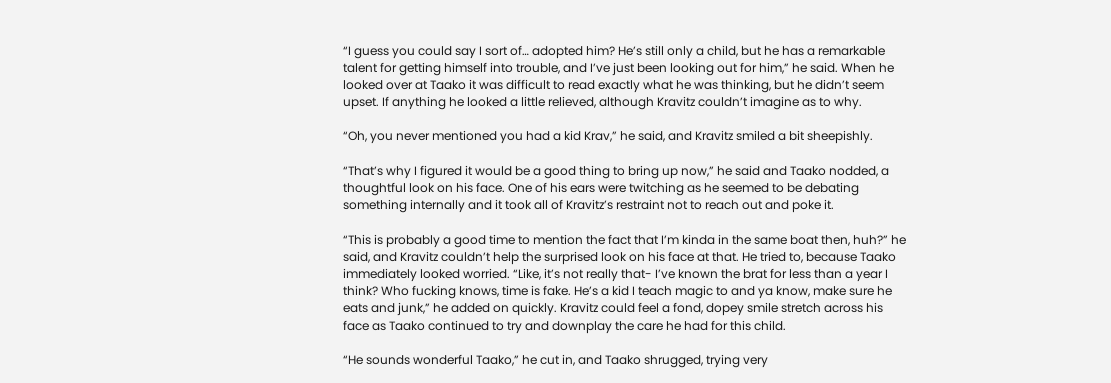“I guess you could say I sort of… adopted him? He’s still only a child, but he has a remarkable talent for getting himself into trouble, and I’ve just been looking out for him,” he said. When he looked over at Taako it was difficult to read exactly what he was thinking, but he didn’t seem upset. If anything he looked a little relieved, although Kravitz couldn’t imagine as to why.

“Oh, you never mentioned you had a kid Krav,” he said, and Kravitz smiled a bit sheepishly.

“That’s why I figured it would be a good thing to bring up now,” he said and Taako nodded, a thoughtful look on his face. One of his ears were twitching as he seemed to be debating something internally and it took all of Kravitz’s restraint not to reach out and poke it.

“This is probably a good time to mention the fact that I’m kinda in the same boat then, huh?” he said, and Kravitz couldn’t help the surprised look on his face at that. He tried to, because Taako immediately looked worried. “Like, it’s not really that- I’ve known the brat for less than a year I think? Who fucking knows, time is fake. He’s a kid I teach magic to and ya know, make sure he eats and junk,” he added on quickly. Kravitz could feel a fond, dopey smile stretch across his face as Taako continued to try and downplay the care he had for this child.

“He sounds wonderful Taako,” he cut in, and Taako shrugged, trying very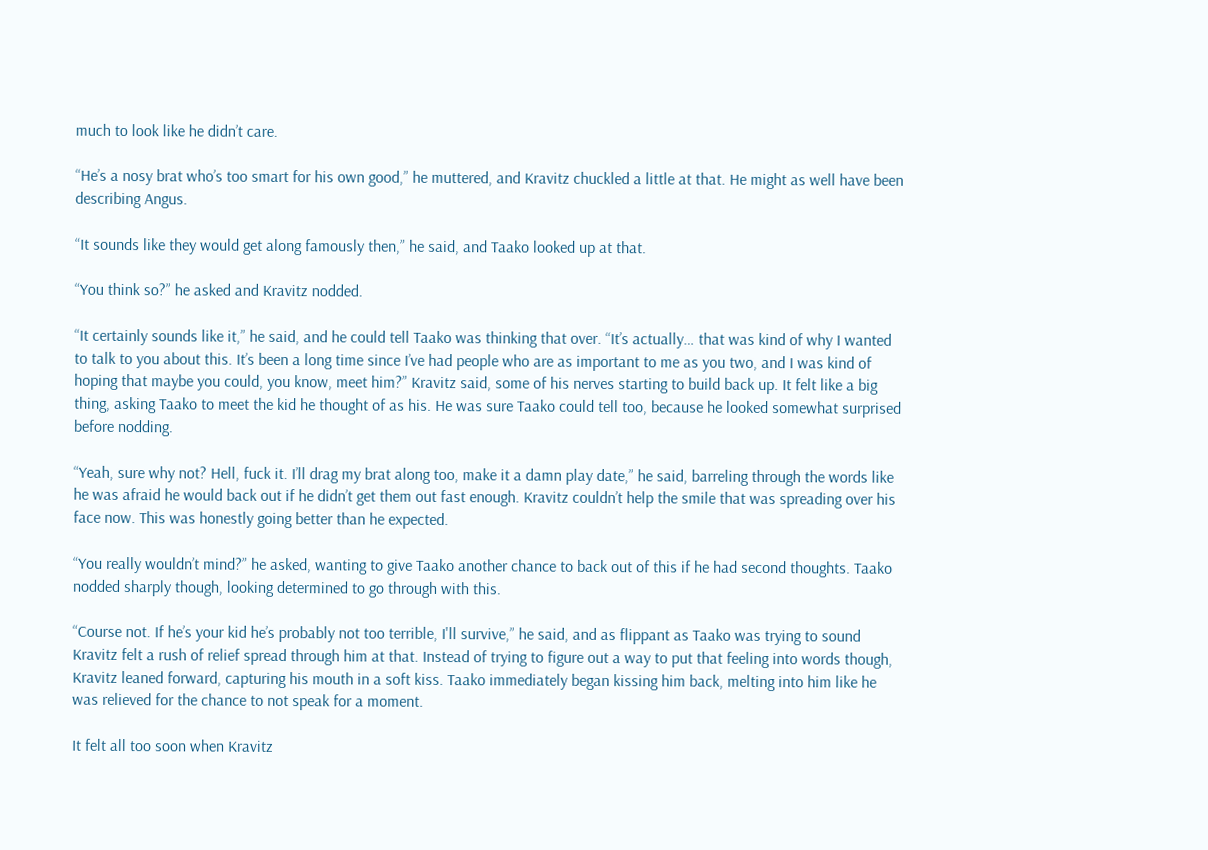much to look like he didn’t care.

“He’s a nosy brat who’s too smart for his own good,” he muttered, and Kravitz chuckled a little at that. He might as well have been describing Angus.

“It sounds like they would get along famously then,” he said, and Taako looked up at that.

“You think so?” he asked and Kravitz nodded.

“It certainly sounds like it,” he said, and he could tell Taako was thinking that over. “It’s actually… that was kind of why I wanted to talk to you about this. It’s been a long time since I’ve had people who are as important to me as you two, and I was kind of hoping that maybe you could, you know, meet him?” Kravitz said, some of his nerves starting to build back up. It felt like a big thing, asking Taako to meet the kid he thought of as his. He was sure Taako could tell too, because he looked somewhat surprised before nodding.

“Yeah, sure why not? Hell, fuck it. I’ll drag my brat along too, make it a damn play date,” he said, barreling through the words like he was afraid he would back out if he didn’t get them out fast enough. Kravitz couldn’t help the smile that was spreading over his face now. This was honestly going better than he expected.

“You really wouldn’t mind?” he asked, wanting to give Taako another chance to back out of this if he had second thoughts. Taako nodded sharply though, looking determined to go through with this.

“Course not. If he’s your kid he’s probably not too terrible, I'll survive,” he said, and as flippant as Taako was trying to sound Kravitz felt a rush of relief spread through him at that. Instead of trying to figure out a way to put that feeling into words though, Kravitz leaned forward, capturing his mouth in a soft kiss. Taako immediately began kissing him back, melting into him like he was relieved for the chance to not speak for a moment.

It felt all too soon when Kravitz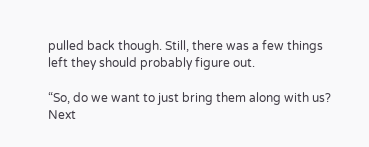pulled back though. Still, there was a few things left they should probably figure out.

“So, do we want to just bring them along with us? Next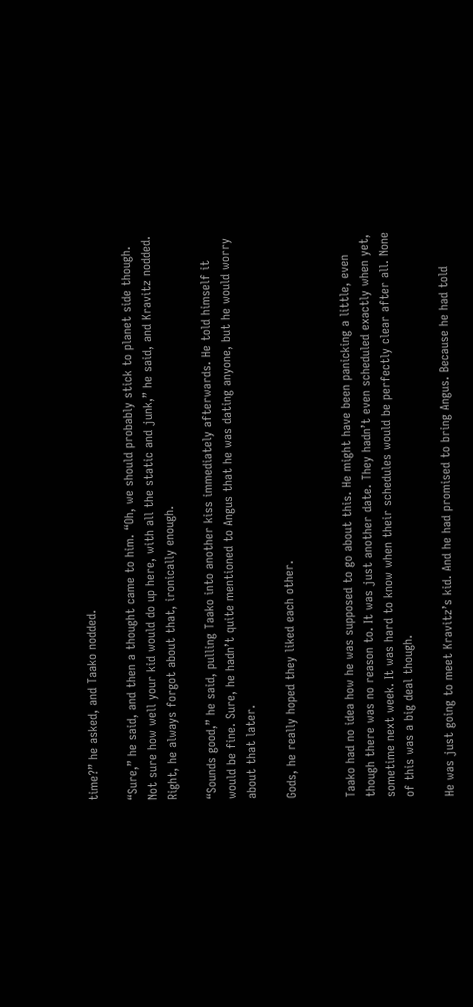time?” he asked, and Taako nodded.

“Sure,” he said, and then a thought came to him. “Oh, we should probably stick to planet side though. Not sure how well your kid would do up here, with all the static and junk,” he said, and Kravitz nodded. Right, he always forgot about that, ironically enough.

“Sounds good,” he said, pulling Taako into another kiss immediately afterwards. He told himself it would be fine. Sure, he hadn’t quite mentioned to Angus that he was dating anyone, but he would worry about that later.

Gods, he really hoped they liked each other.


Taako had no idea how he was supposed to go about this. He might have been panicking a little, even though there was no reason to. It was just another date. They hadn’t even scheduled exactly when yet, sometime next week. It was hard to know when their schedules would be perfectly clear after all. None of this was a big deal though.

He was just going to meet Kravitz’s kid. And he had promised to bring Angus. Because he had told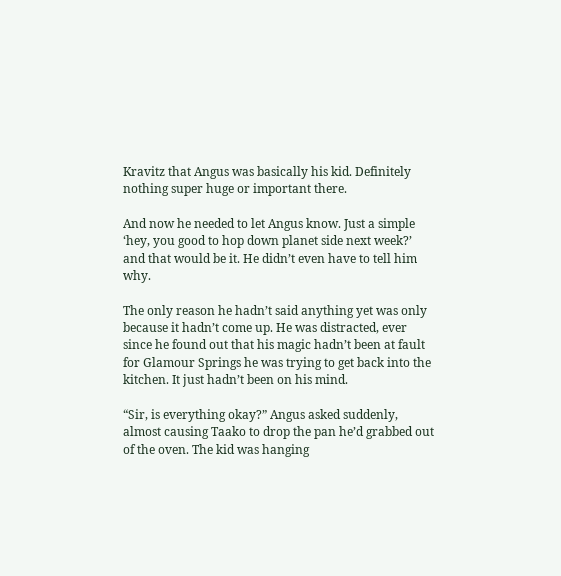Kravitz that Angus was basically his kid. Definitely nothing super huge or important there.

And now he needed to let Angus know. Just a simple ‘hey, you good to hop down planet side next week?’ and that would be it. He didn’t even have to tell him why.

The only reason he hadn’t said anything yet was only because it hadn’t come up. He was distracted, ever since he found out that his magic hadn’t been at fault for Glamour Springs he was trying to get back into the kitchen. It just hadn’t been on his mind.

“Sir, is everything okay?” Angus asked suddenly, almost causing Taako to drop the pan he’d grabbed out of the oven. The kid was hanging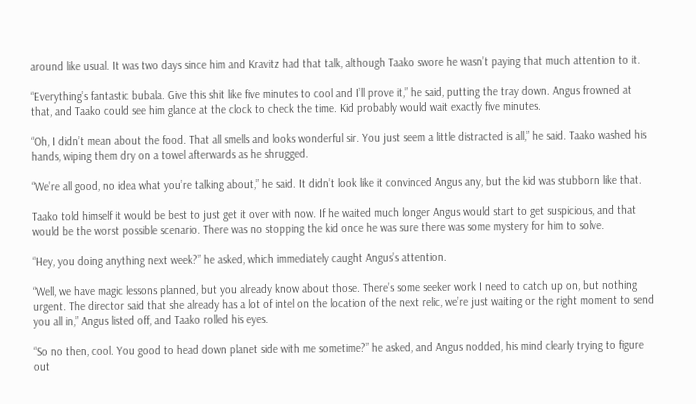around like usual. It was two days since him and Kravitz had that talk, although Taako swore he wasn’t paying that much attention to it.

“Everything’s fantastic bubala. Give this shit like five minutes to cool and I’ll prove it,” he said, putting the tray down. Angus frowned at that, and Taako could see him glance at the clock to check the time. Kid probably would wait exactly five minutes.

“Oh, I didn’t mean about the food. That all smells and looks wonderful sir. You just seem a little distracted is all,” he said. Taako washed his hands, wiping them dry on a towel afterwards as he shrugged.

“We’re all good, no idea what you’re talking about,” he said. It didn’t look like it convinced Angus any, but the kid was stubborn like that.

Taako told himself it would be best to just get it over with now. If he waited much longer Angus would start to get suspicious, and that would be the worst possible scenario. There was no stopping the kid once he was sure there was some mystery for him to solve.

“Hey, you doing anything next week?” he asked, which immediately caught Angus’s attention.

“Well, we have magic lessons planned, but you already know about those. There’s some seeker work I need to catch up on, but nothing urgent. The director said that she already has a lot of intel on the location of the next relic, we’re just waiting or the right moment to send you all in,” Angus listed off, and Taako rolled his eyes.

“So no then, cool. You good to head down planet side with me sometime?” he asked, and Angus nodded, his mind clearly trying to figure out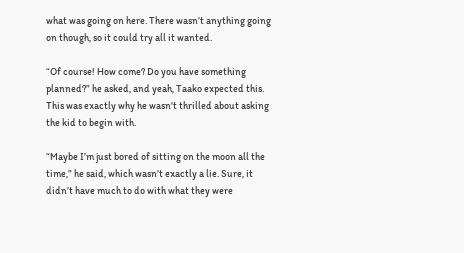what was going on here. There wasn’t anything going on though, so it could try all it wanted.

“Of course! How come? Do you have something planned?” he asked, and yeah, Taako expected this. This was exactly why he wasn't thrilled about asking the kid to begin with.

“Maybe I’m just bored of sitting on the moon all the time,” he said, which wasn’t exactly a lie. Sure, it didn’t have much to do with what they were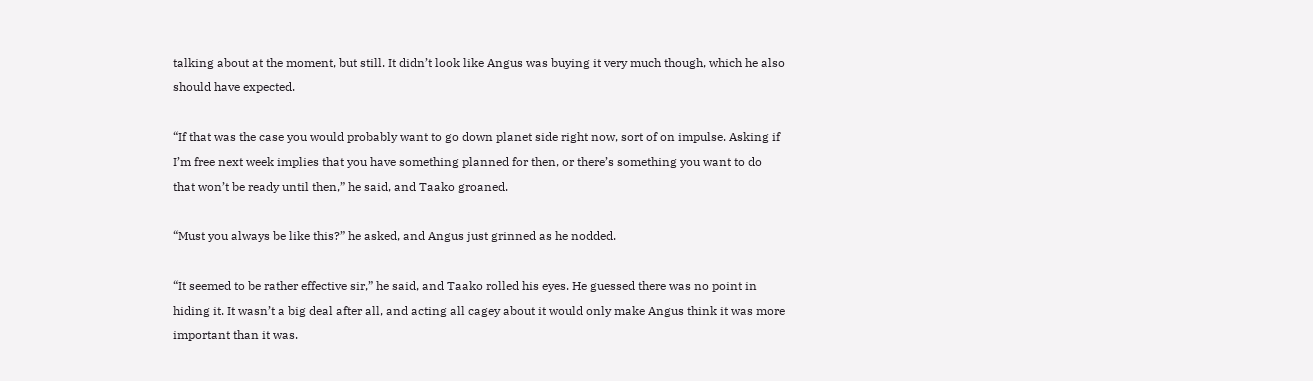talking about at the moment, but still. It didn’t look like Angus was buying it very much though, which he also should have expected.

“If that was the case you would probably want to go down planet side right now, sort of on impulse. Asking if I’m free next week implies that you have something planned for then, or there’s something you want to do that won’t be ready until then,” he said, and Taako groaned.

“Must you always be like this?” he asked, and Angus just grinned as he nodded.

“It seemed to be rather effective sir,” he said, and Taako rolled his eyes. He guessed there was no point in hiding it. It wasn’t a big deal after all, and acting all cagey about it would only make Angus think it was more important than it was.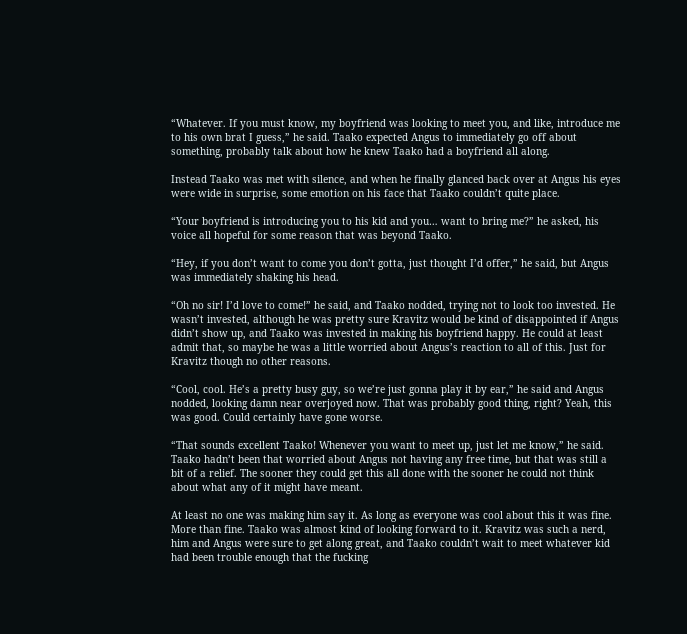“Whatever. If you must know, my boyfriend was looking to meet you, and like, introduce me to his own brat I guess,” he said. Taako expected Angus to immediately go off about something, probably talk about how he knew Taako had a boyfriend all along.

Instead Taako was met with silence, and when he finally glanced back over at Angus his eyes were wide in surprise, some emotion on his face that Taako couldn’t quite place.

“Your boyfriend is introducing you to his kid and you… want to bring me?” he asked, his voice all hopeful for some reason that was beyond Taako.

“Hey, if you don’t want to come you don’t gotta, just thought I’d offer,” he said, but Angus was immediately shaking his head.

“Oh no sir! I’d love to come!” he said, and Taako nodded, trying not to look too invested. He wasn’t invested, although he was pretty sure Kravitz would be kind of disappointed if Angus didn’t show up, and Taako was invested in making his boyfriend happy. He could at least admit that, so maybe he was a little worried about Angus’s reaction to all of this. Just for Kravitz though no other reasons.

“Cool, cool. He’s a pretty busy guy, so we’re just gonna play it by ear,” he said and Angus nodded, looking damn near overjoyed now. That was probably good thing, right? Yeah, this was good. Could certainly have gone worse.

“That sounds excellent Taako! Whenever you want to meet up, just let me know,” he said. Taako hadn’t been that worried about Angus not having any free time, but that was still a bit of a relief. The sooner they could get this all done with the sooner he could not think about what any of it might have meant.

At least no one was making him say it. As long as everyone was cool about this it was fine. More than fine. Taako was almost kind of looking forward to it. Kravitz was such a nerd, him and Angus were sure to get along great, and Taako couldn’t wait to meet whatever kid had been trouble enough that the fucking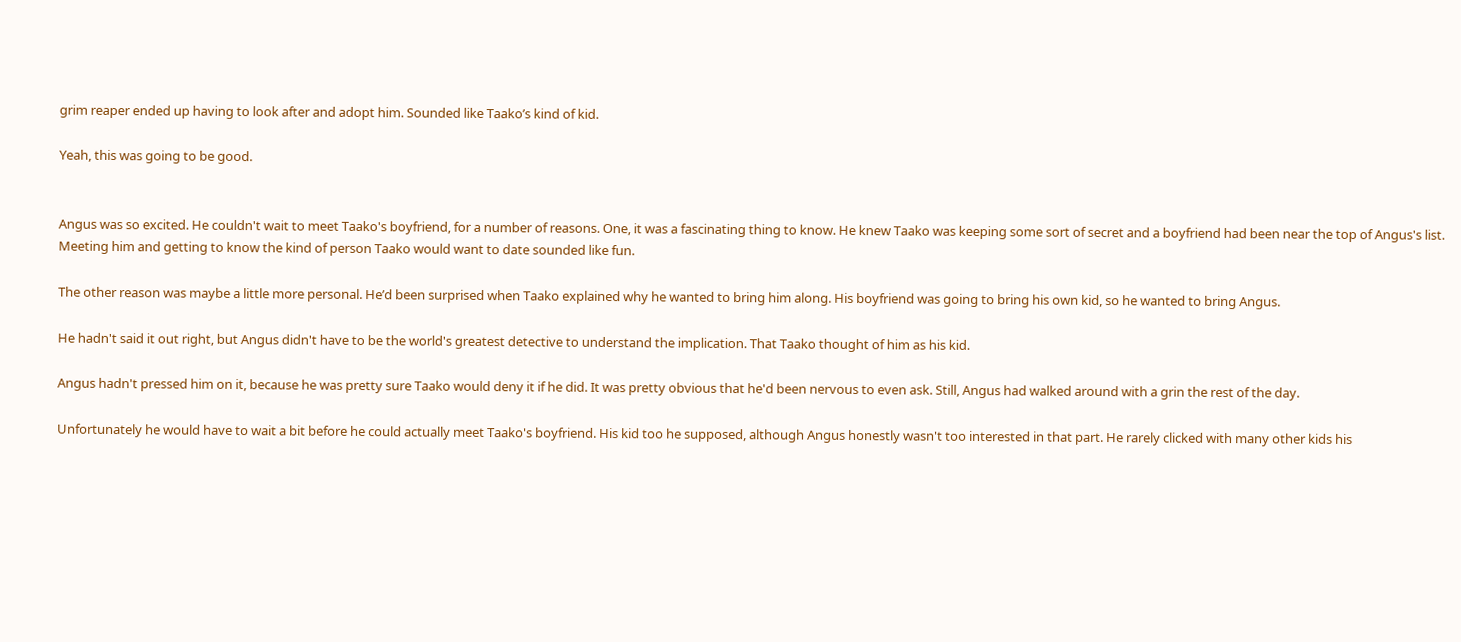grim reaper ended up having to look after and adopt him. Sounded like Taako’s kind of kid.

Yeah, this was going to be good.


Angus was so excited. He couldn't wait to meet Taako's boyfriend, for a number of reasons. One, it was a fascinating thing to know. He knew Taako was keeping some sort of secret and a boyfriend had been near the top of Angus's list. Meeting him and getting to know the kind of person Taako would want to date sounded like fun.

The other reason was maybe a little more personal. He’d been surprised when Taako explained why he wanted to bring him along. His boyfriend was going to bring his own kid, so he wanted to bring Angus.

He hadn't said it out right, but Angus didn't have to be the world's greatest detective to understand the implication. That Taako thought of him as his kid.

Angus hadn't pressed him on it, because he was pretty sure Taako would deny it if he did. It was pretty obvious that he'd been nervous to even ask. Still, Angus had walked around with a grin the rest of the day.

Unfortunately he would have to wait a bit before he could actually meet Taako's boyfriend. His kid too he supposed, although Angus honestly wasn't too interested in that part. He rarely clicked with many other kids his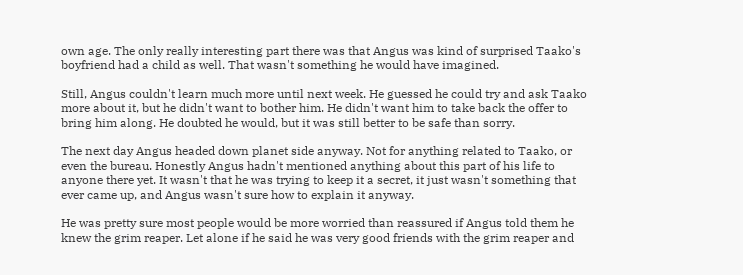own age. The only really interesting part there was that Angus was kind of surprised Taako's boyfriend had a child as well. That wasn't something he would have imagined.

Still, Angus couldn't learn much more until next week. He guessed he could try and ask Taako more about it, but he didn't want to bother him. He didn't want him to take back the offer to bring him along. He doubted he would, but it was still better to be safe than sorry.

The next day Angus headed down planet side anyway. Not for anything related to Taako, or even the bureau. Honestly Angus hadn't mentioned anything about this part of his life to anyone there yet. It wasn't that he was trying to keep it a secret, it just wasn't something that ever came up, and Angus wasn't sure how to explain it anyway.

He was pretty sure most people would be more worried than reassured if Angus told them he knew the grim reaper. Let alone if he said he was very good friends with the grim reaper and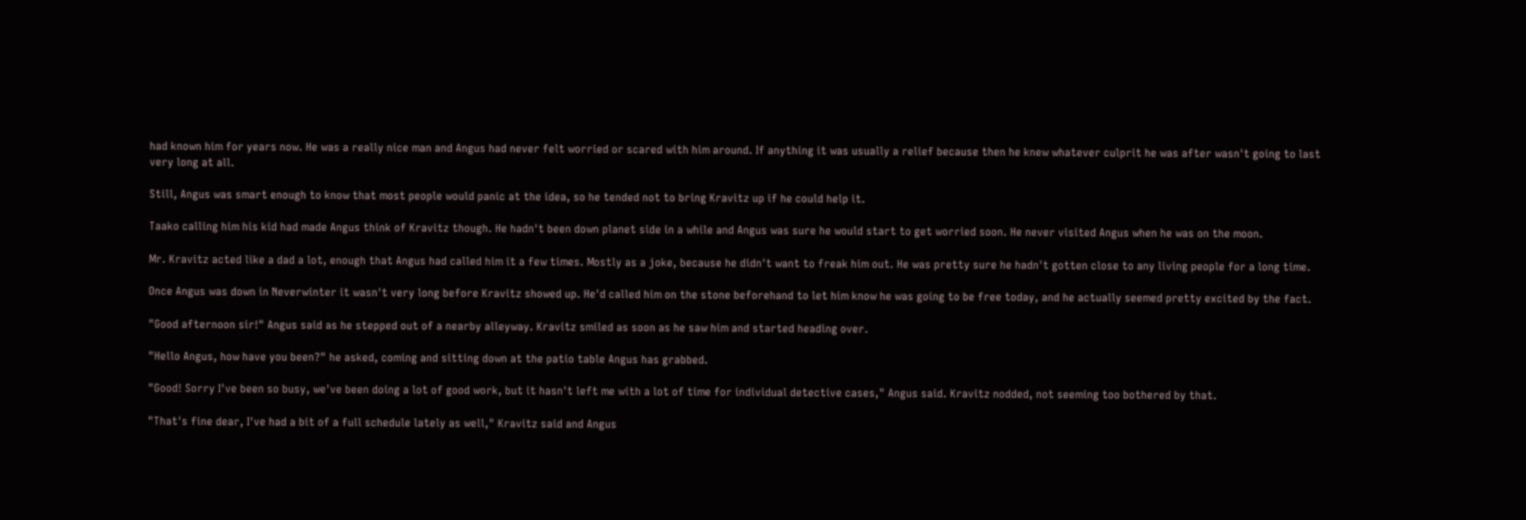had known him for years now. He was a really nice man and Angus had never felt worried or scared with him around. If anything it was usually a relief because then he knew whatever culprit he was after wasn't going to last very long at all.

Still, Angus was smart enough to know that most people would panic at the idea, so he tended not to bring Kravitz up if he could help it.

Taako calling him his kid had made Angus think of Kravitz though. He hadn't been down planet side in a while and Angus was sure he would start to get worried soon. He never visited Angus when he was on the moon.

Mr. Kravitz acted like a dad a lot, enough that Angus had called him it a few times. Mostly as a joke, because he didn't want to freak him out. He was pretty sure he hadn't gotten close to any living people for a long time.

Once Angus was down in Neverwinter it wasn't very long before Kravitz showed up. He'd called him on the stone beforehand to let him know he was going to be free today, and he actually seemed pretty excited by the fact.

"Good afternoon sir!" Angus said as he stepped out of a nearby alleyway. Kravitz smiled as soon as he saw him and started heading over.

"Hello Angus, how have you been?" he asked, coming and sitting down at the patio table Angus has grabbed.

"Good! Sorry I've been so busy, we've been doing a lot of good work, but it hasn't left me with a lot of time for individual detective cases," Angus said. Kravitz nodded, not seeming too bothered by that.

"That's fine dear, I've had a bit of a full schedule lately as well," Kravitz said and Angus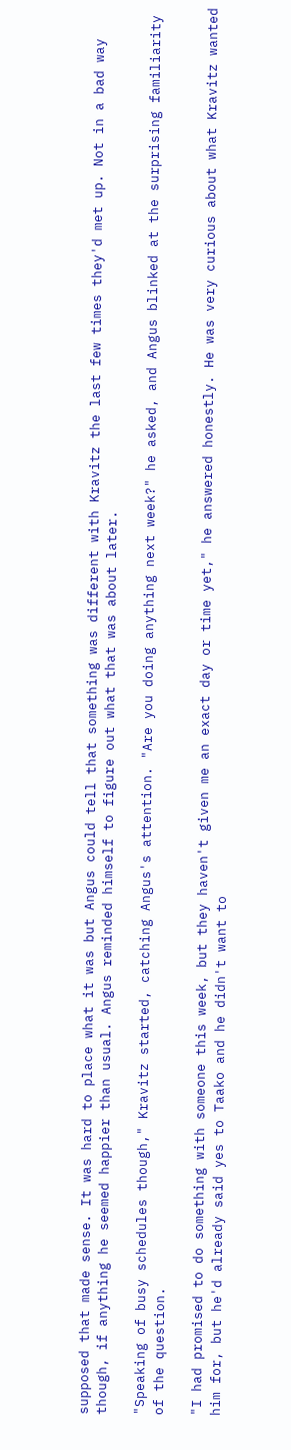supposed that made sense. It was hard to place what it was but Angus could tell that something was different with Kravitz the last few times they'd met up. Not in a bad way though, if anything he seemed happier than usual. Angus reminded himself to figure out what that was about later.

"Speaking of busy schedules though," Kravitz started, catching Angus's attention. "Are you doing anything next week?" he asked, and Angus blinked at the surprising familiarity of the question.

"I had promised to do something with someone this week, but they haven't given me an exact day or time yet," he answered honestly. He was very curious about what Kravitz wanted him for, but he'd already said yes to Taako and he didn't want to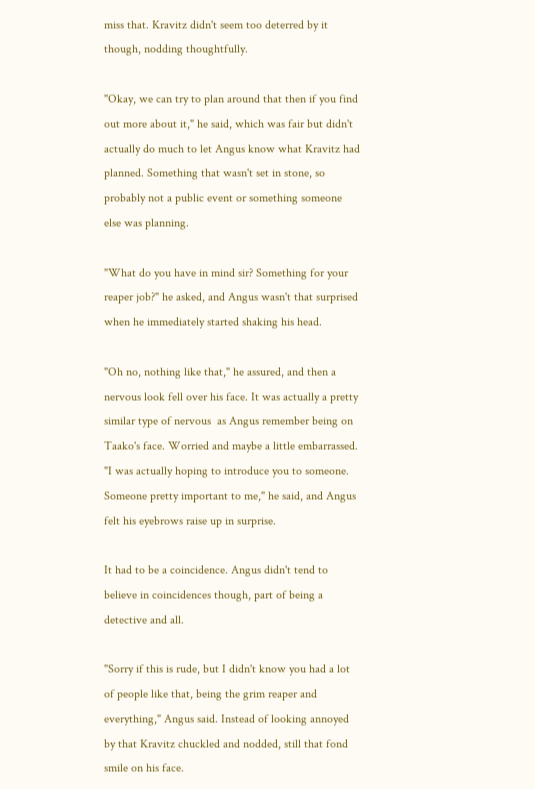miss that. Kravitz didn't seem too deterred by it though, nodding thoughtfully.

"Okay, we can try to plan around that then if you find out more about it," he said, which was fair but didn't actually do much to let Angus know what Kravitz had planned. Something that wasn't set in stone, so probably not a public event or something someone else was planning.

"What do you have in mind sir? Something for your reaper job?" he asked, and Angus wasn't that surprised when he immediately started shaking his head.

"Oh no, nothing like that," he assured, and then a nervous look fell over his face. It was actually a pretty similar type of nervous  as Angus remember being on Taako's face. Worried and maybe a little embarrassed. "I was actually hoping to introduce you to someone. Someone pretty important to me," he said, and Angus felt his eyebrows raise up in surprise.

It had to be a coincidence. Angus didn't tend to believe in coincidences though, part of being a detective and all.

"Sorry if this is rude, but I didn't know you had a lot of people like that, being the grim reaper and everything," Angus said. Instead of looking annoyed by that Kravitz chuckled and nodded, still that fond smile on his face.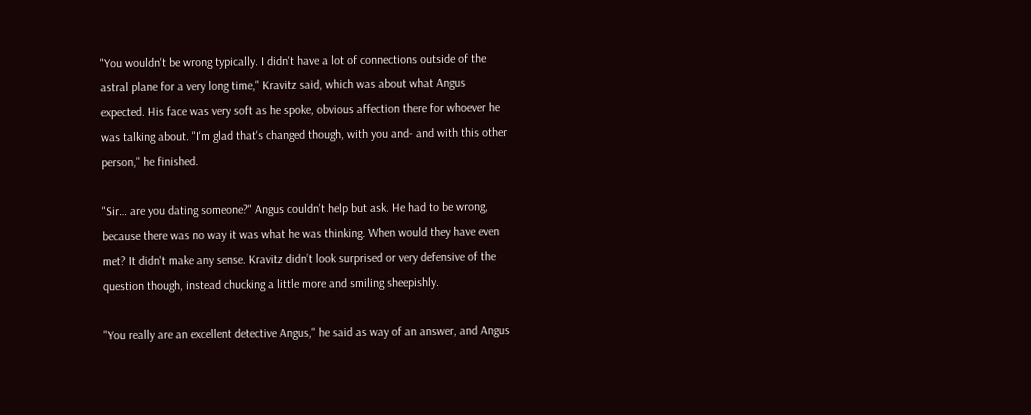"You wouldn't be wrong typically. I didn't have a lot of connections outside of the astral plane for a very long time," Kravitz said, which was about what Angus expected. His face was very soft as he spoke, obvious affection there for whoever he was talking about. "I'm glad that's changed though, with you and- and with this other person," he finished.

"Sir… are you dating someone?" Angus couldn't help but ask. He had to be wrong, because there was no way it was what he was thinking. When would they have even met? It didn't make any sense. Kravitz didn’t look surprised or very defensive of the question though, instead chucking a little more and smiling sheepishly.

"You really are an excellent detective Angus," he said as way of an answer, and Angus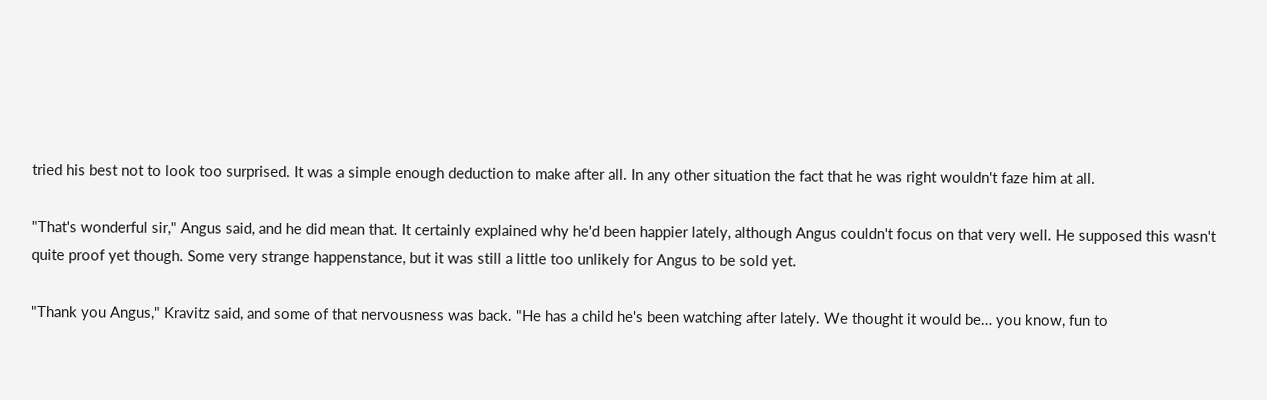tried his best not to look too surprised. It was a simple enough deduction to make after all. In any other situation the fact that he was right wouldn't faze him at all.

"That's wonderful sir," Angus said, and he did mean that. It certainly explained why he'd been happier lately, although Angus couldn't focus on that very well. He supposed this wasn't quite proof yet though. Some very strange happenstance, but it was still a little too unlikely for Angus to be sold yet.

"Thank you Angus," Kravitz said, and some of that nervousness was back. "He has a child he's been watching after lately. We thought it would be… you know, fun to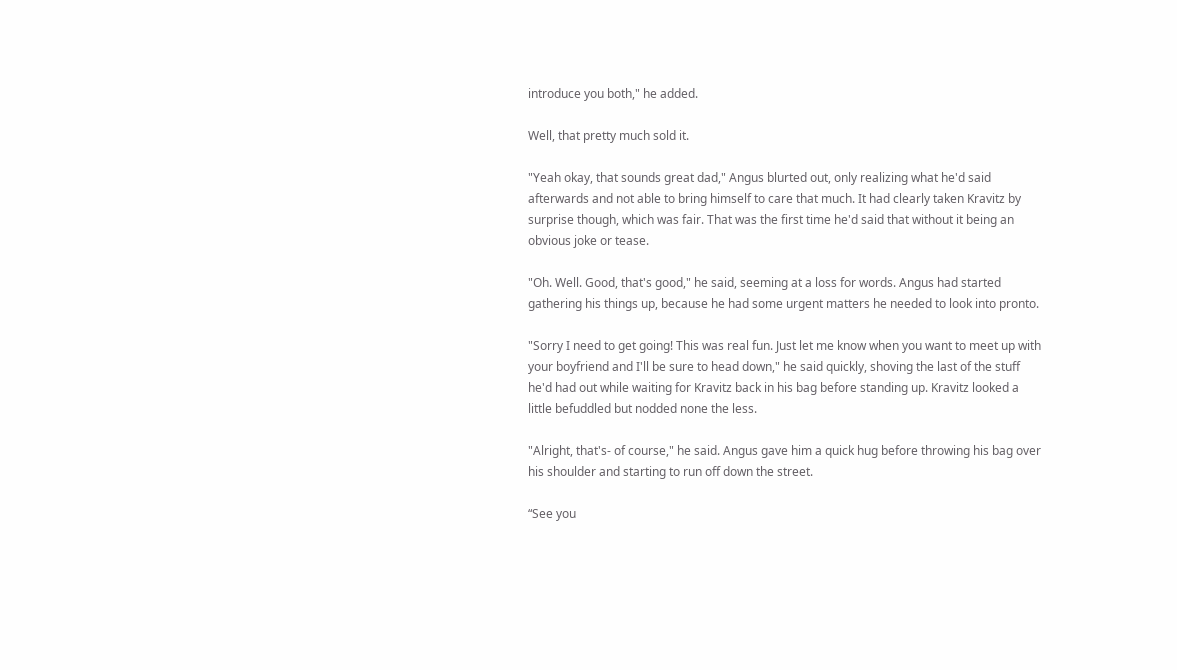introduce you both," he added.

Well, that pretty much sold it.

"Yeah okay, that sounds great dad," Angus blurted out, only realizing what he'd said afterwards and not able to bring himself to care that much. It had clearly taken Kravitz by surprise though, which was fair. That was the first time he'd said that without it being an obvious joke or tease.

"Oh. Well. Good, that's good," he said, seeming at a loss for words. Angus had started gathering his things up, because he had some urgent matters he needed to look into pronto.

"Sorry I need to get going! This was real fun. Just let me know when you want to meet up with your boyfriend and I'll be sure to head down," he said quickly, shoving the last of the stuff he'd had out while waiting for Kravitz back in his bag before standing up. Kravitz looked a little befuddled but nodded none the less.

"Alright, that's- of course," he said. Angus gave him a quick hug before throwing his bag over his shoulder and starting to run off down the street.

“See you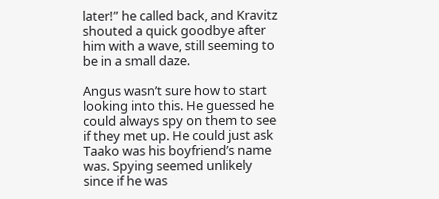later!” he called back, and Kravitz shouted a quick goodbye after him with a wave, still seeming to be in a small daze.

Angus wasn’t sure how to start looking into this. He guessed he could always spy on them to see if they met up. He could just ask Taako was his boyfriend’s name was. Spying seemed unlikely since if he was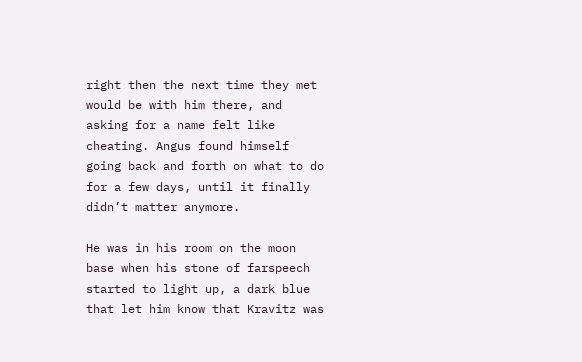right then the next time they met would be with him there, and asking for a name felt like cheating. Angus found himself going back and forth on what to do for a few days, until it finally didn’t matter anymore.

He was in his room on the moon base when his stone of farspeech started to light up, a dark blue that let him know that Kravitz was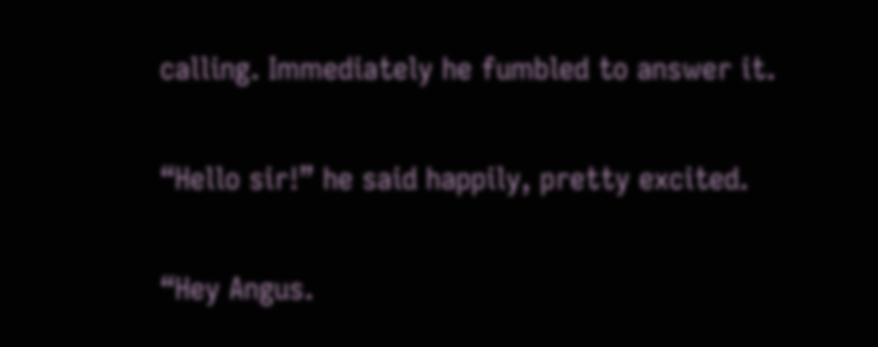calling. Immediately he fumbled to answer it.

“Hello sir!” he said happily, pretty excited.

“Hey Angus.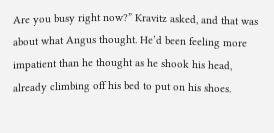Are you busy right now?” Kravitz asked, and that was about what Angus thought. He’d been feeling more impatient than he thought as he shook his head, already climbing off his bed to put on his shoes.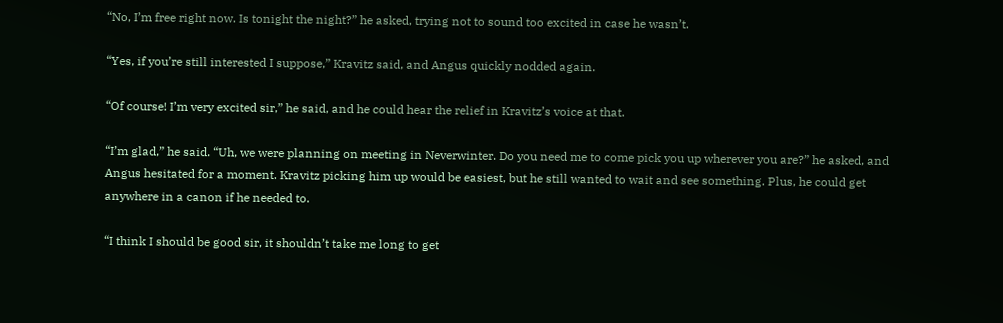“No, I’m free right now. Is tonight the night?” he asked, trying not to sound too excited in case he wasn’t.

“Yes, if you’re still interested I suppose,” Kravitz said, and Angus quickly nodded again.

“Of course! I’m very excited sir,” he said, and he could hear the relief in Kravitz’s voice at that.

“I’m glad,” he said. “Uh, we were planning on meeting in Neverwinter. Do you need me to come pick you up wherever you are?” he asked, and Angus hesitated for a moment. Kravitz picking him up would be easiest, but he still wanted to wait and see something. Plus, he could get anywhere in a canon if he needed to.

“I think I should be good sir, it shouldn’t take me long to get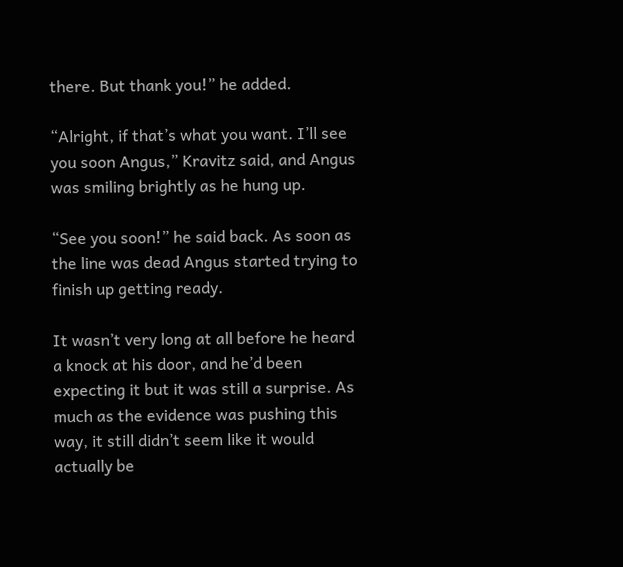there. But thank you!” he added.

“Alright, if that’s what you want. I’ll see you soon Angus,” Kravitz said, and Angus was smiling brightly as he hung up.

“See you soon!” he said back. As soon as the line was dead Angus started trying to finish up getting ready.

It wasn’t very long at all before he heard a knock at his door, and he’d been expecting it but it was still a surprise. As much as the evidence was pushing this way, it still didn’t seem like it would actually be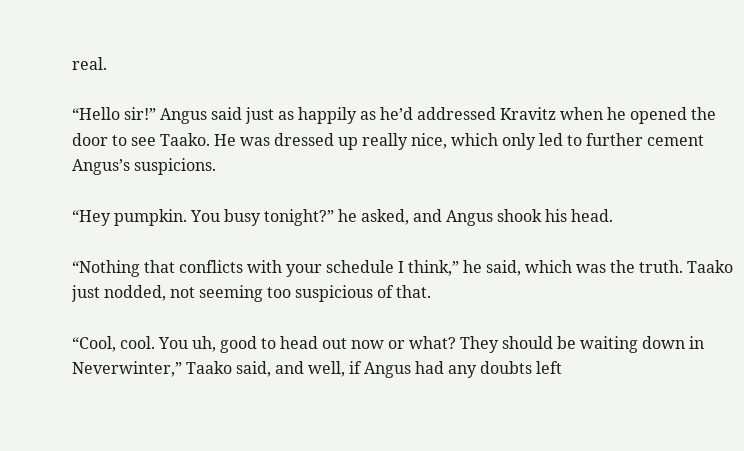real.

“Hello sir!” Angus said just as happily as he’d addressed Kravitz when he opened the door to see Taako. He was dressed up really nice, which only led to further cement Angus’s suspicions.

“Hey pumpkin. You busy tonight?” he asked, and Angus shook his head.

“Nothing that conflicts with your schedule I think,” he said, which was the truth. Taako just nodded, not seeming too suspicious of that.

“Cool, cool. You uh, good to head out now or what? They should be waiting down in Neverwinter,” Taako said, and well, if Angus had any doubts left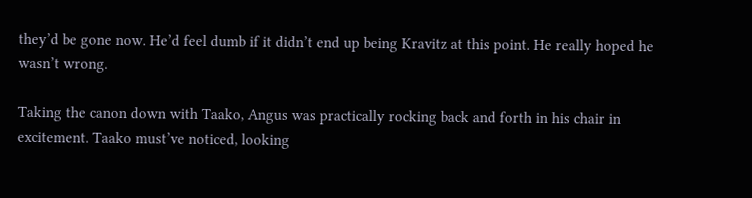they’d be gone now. He’d feel dumb if it didn’t end up being Kravitz at this point. He really hoped he wasn’t wrong.

Taking the canon down with Taako, Angus was practically rocking back and forth in his chair in excitement. Taako must’ve noticed, looking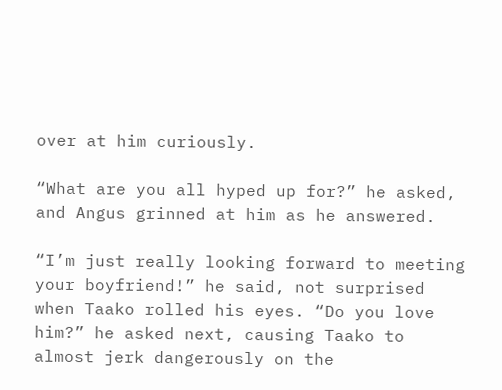over at him curiously.

“What are you all hyped up for?” he asked, and Angus grinned at him as he answered.

“I’m just really looking forward to meeting your boyfriend!” he said, not surprised when Taako rolled his eyes. “Do you love him?” he asked next, causing Taako to almost jerk dangerously on the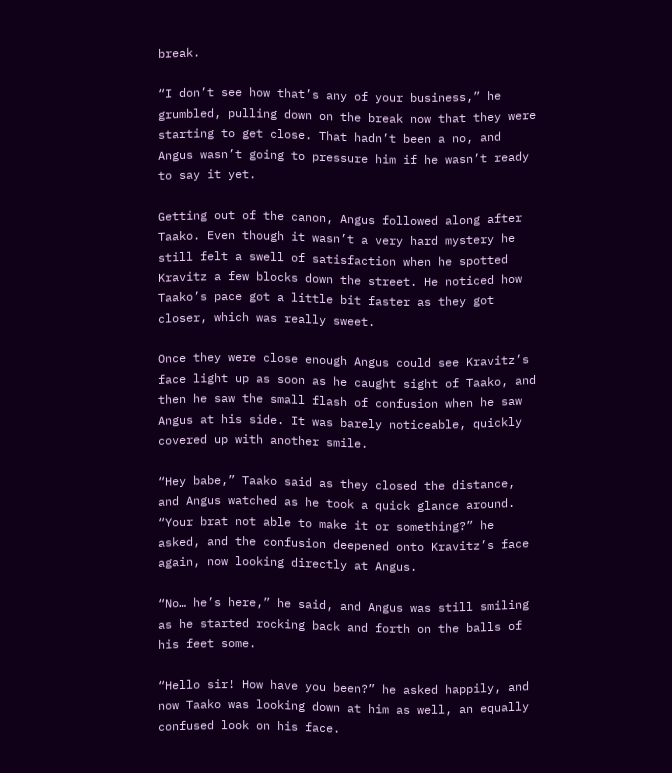break.

“I don’t see how that’s any of your business,” he grumbled, pulling down on the break now that they were starting to get close. That hadn’t been a no, and Angus wasn’t going to pressure him if he wasn’t ready to say it yet.

Getting out of the canon, Angus followed along after Taako. Even though it wasn’t a very hard mystery he still felt a swell of satisfaction when he spotted Kravitz a few blocks down the street. He noticed how Taako’s pace got a little bit faster as they got closer, which was really sweet.

Once they were close enough Angus could see Kravitz’s face light up as soon as he caught sight of Taako, and then he saw the small flash of confusion when he saw Angus at his side. It was barely noticeable, quickly covered up with another smile.

“Hey babe,” Taako said as they closed the distance, and Angus watched as he took a quick glance around. “Your brat not able to make it or something?” he asked, and the confusion deepened onto Kravitz’s face again, now looking directly at Angus.

“No… he’s here,” he said, and Angus was still smiling as he started rocking back and forth on the balls of his feet some.

“Hello sir! How have you been?” he asked happily, and now Taako was looking down at him as well, an equally confused look on his face.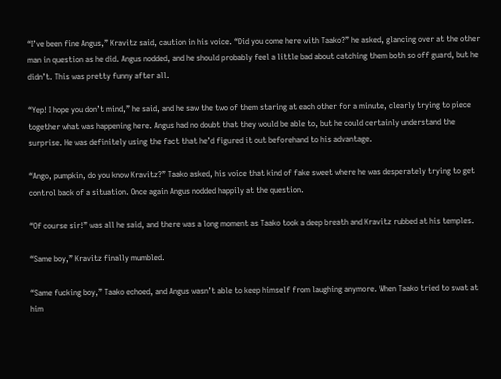“I’ve been fine Angus,” Kravitz said, caution in his voice. “Did you come here with Taako?” he asked, glancing over at the other man in question as he did. Angus nodded, and he should probably feel a little bad about catching them both so off guard, but he didn’t. This was pretty funny after all.

“Yep! I hope you don’t mind,” he said, and he saw the two of them staring at each other for a minute, clearly trying to piece together what was happening here. Angus had no doubt that they would be able to, but he could certainly understand the surprise. He was definitely using the fact that he’d figured it out beforehand to his advantage.

“Ango, pumpkin, do you know Kravitz?” Taako asked, his voice that kind of fake sweet where he was desperately trying to get control back of a situation. Once again Angus nodded happily at the question.

“Of course sir!” was all he said, and there was a long moment as Taako took a deep breath and Kravitz rubbed at his temples.

“Same boy,” Kravitz finally mumbled.

“Same fucking boy,” Taako echoed, and Angus wasn’t able to keep himself from laughing anymore. When Taako tried to swat at him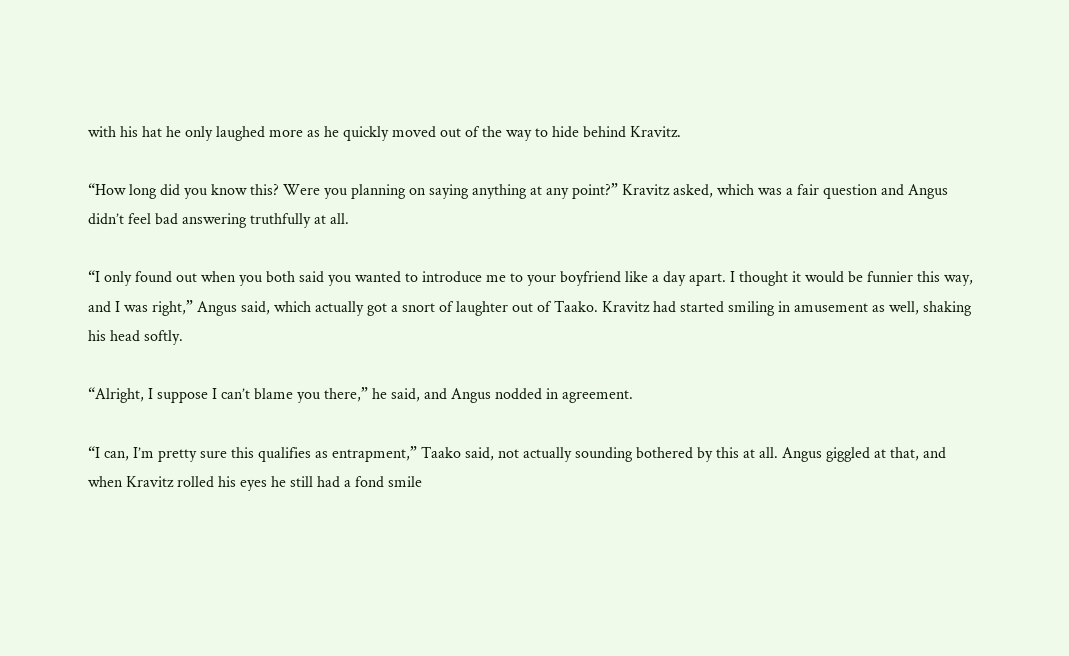with his hat he only laughed more as he quickly moved out of the way to hide behind Kravitz.

“How long did you know this? Were you planning on saying anything at any point?” Kravitz asked, which was a fair question and Angus didn’t feel bad answering truthfully at all.

“I only found out when you both said you wanted to introduce me to your boyfriend like a day apart. I thought it would be funnier this way, and I was right,” Angus said, which actually got a snort of laughter out of Taako. Kravitz had started smiling in amusement as well, shaking his head softly.

“Alright, I suppose I can’t blame you there,” he said, and Angus nodded in agreement.

“I can, I’m pretty sure this qualifies as entrapment,” Taako said, not actually sounding bothered by this at all. Angus giggled at that, and when Kravitz rolled his eyes he still had a fond smile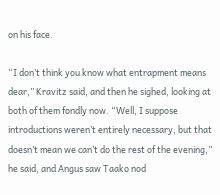on his face.

“I don’t think you know what entrapment means dear,” Kravitz said, and then he sighed, looking at both of them fondly now. “Well, I suppose introductions weren’t entirely necessary, but that doesn’t mean we can’t do the rest of the evening,” he said, and Angus saw Taako nod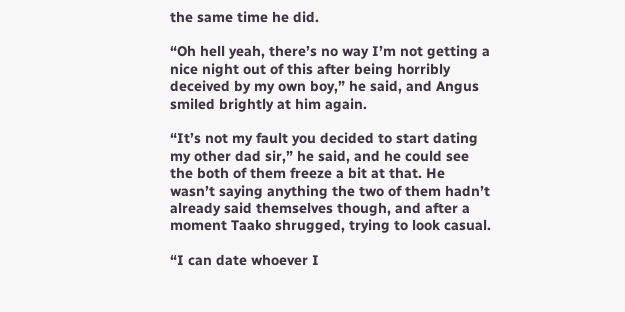the same time he did.

“Oh hell yeah, there’s no way I’m not getting a nice night out of this after being horribly deceived by my own boy,” he said, and Angus smiled brightly at him again.

“It’s not my fault you decided to start dating my other dad sir,” he said, and he could see the both of them freeze a bit at that. He wasn’t saying anything the two of them hadn’t already said themselves though, and after a moment Taako shrugged, trying to look casual.

“I can date whoever I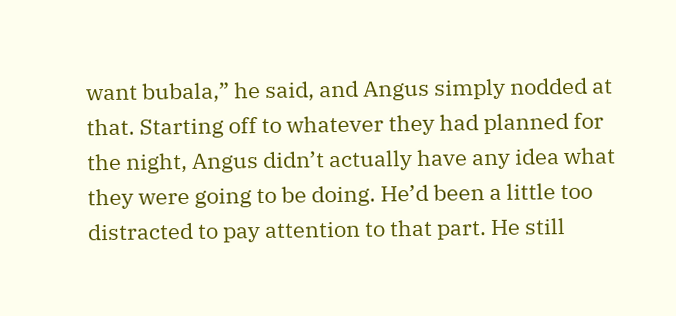want bubala,” he said, and Angus simply nodded at that. Starting off to whatever they had planned for the night, Angus didn’t actually have any idea what they were going to be doing. He’d been a little too distracted to pay attention to that part. He still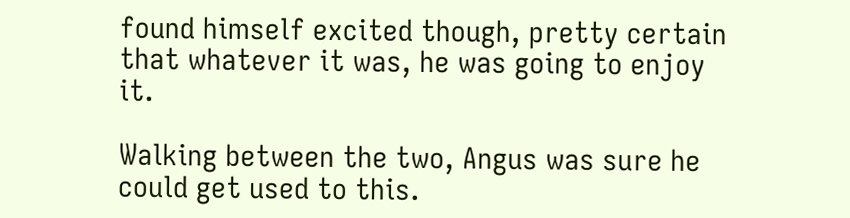found himself excited though, pretty certain that whatever it was, he was going to enjoy it.

Walking between the two, Angus was sure he could get used to this.